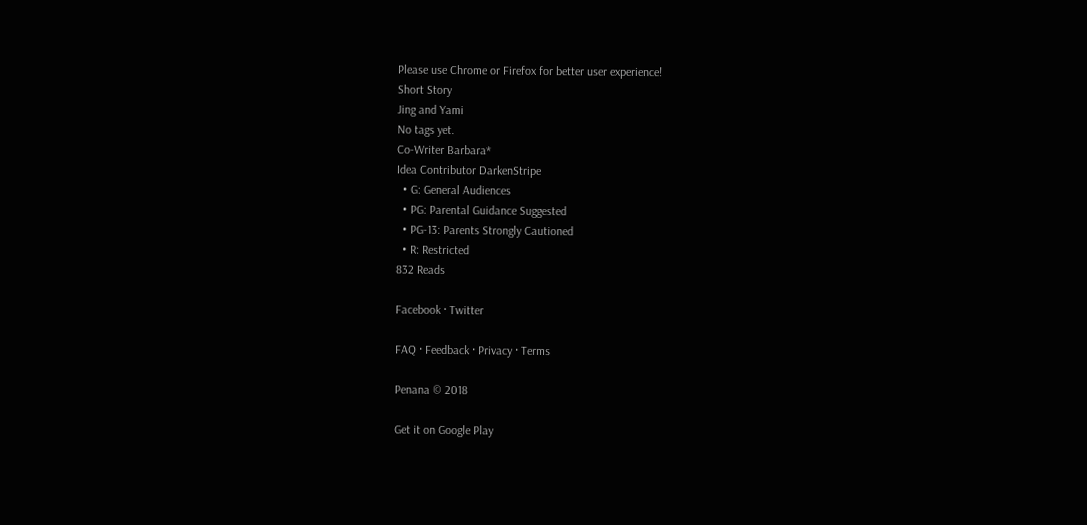Please use Chrome or Firefox for better user experience!
Short Story
Jing and Yami
No tags yet.
Co-Writer Barbara*
Idea Contributor DarkenStripe
  • G: General Audiences
  • PG: Parental Guidance Suggested
  • PG-13: Parents Strongly Cautioned
  • R: Restricted
832 Reads

Facebook · Twitter

FAQ · Feedback · Privacy · Terms

Penana © 2018

Get it on Google Play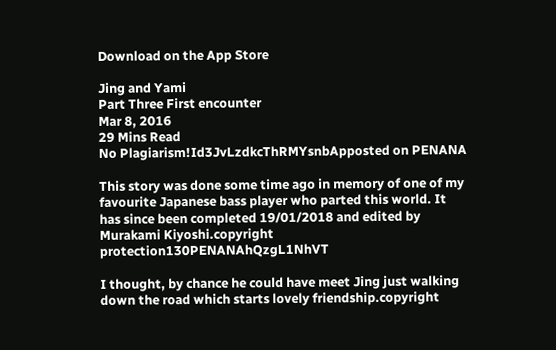Download on the App Store

Jing and Yami
Part Three First encounter
Mar 8, 2016
29 Mins Read
No Plagiarism!Id3JvLzdkcThRMYsnbApposted on PENANA

This story was done some time ago in memory of one of my favourite Japanese bass player who parted this world. It has since been completed 19/01/2018 and edited by Murakami Kiyoshi.copyright protection130PENANAhQzgL1NhVT

I thought, by chance he could have meet Jing just walking down the road which starts lovely friendship.copyright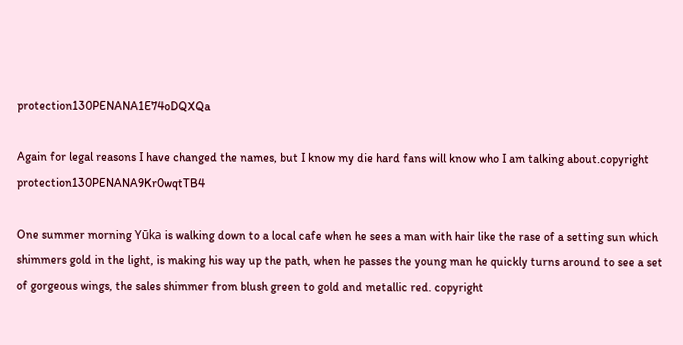protection130PENANA1E74oDQXQa

Again for legal reasons I have changed the names, but I know my die hard fans will know who I am talking about.copyright protection130PENANA9Kr0wqtTB4

One summer morning Yūka is walking down to a local cafe when he sees a man with hair like the rase of a setting sun which shimmers gold in the light, is making his way up the path, when he passes the young man he quickly turns around to see a set of gorgeous wings, the sales shimmer from blush green to gold and metallic red. copyright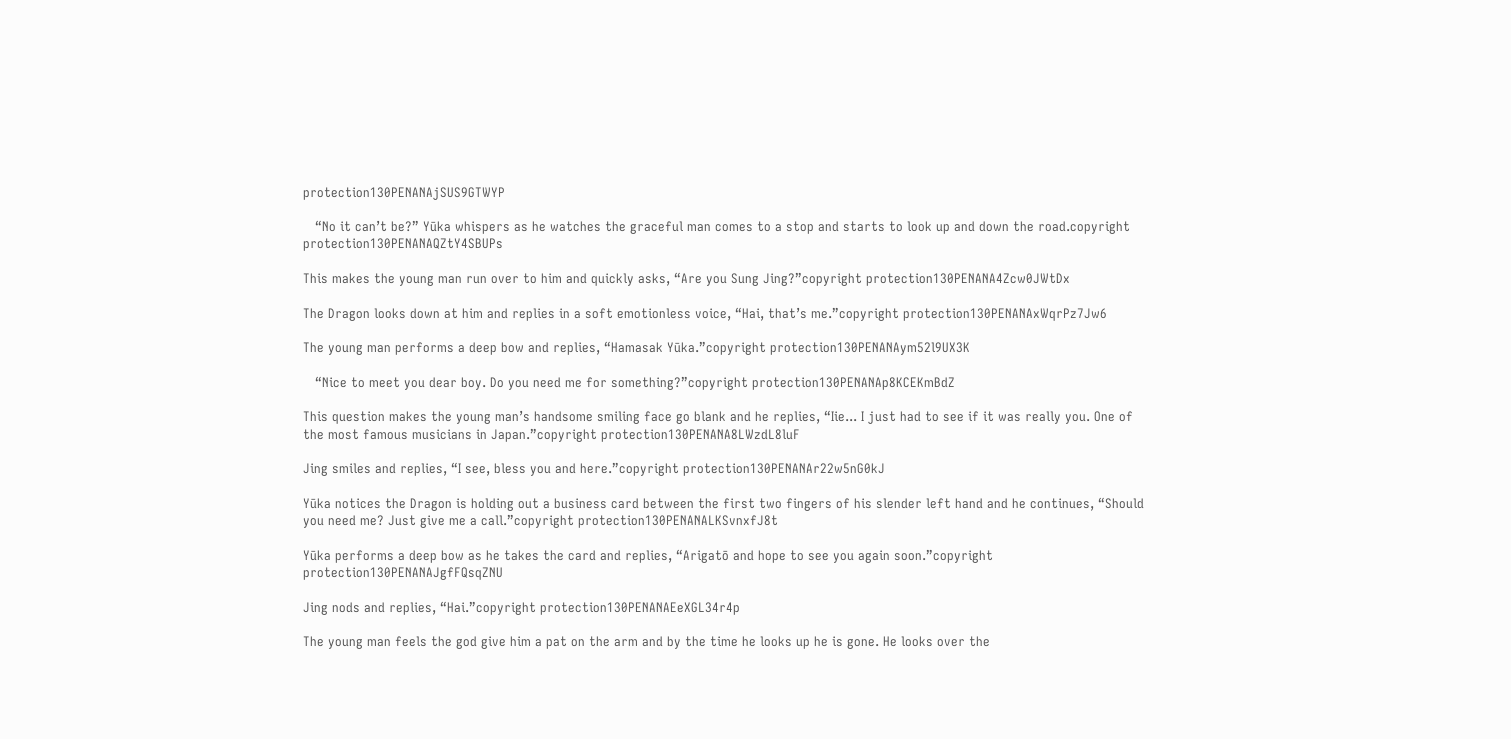protection130PENANAjSUS9GTWYP

   “No it can’t be?” Yūka whispers as he watches the graceful man comes to a stop and starts to look up and down the road.copyright protection130PENANAQZtY4SBUPs

This makes the young man run over to him and quickly asks, “Are you Sung Jing?”copyright protection130PENANA4Zcw0JWtDx

The Dragon looks down at him and replies in a soft emotionless voice, “Hai, that’s me.”copyright protection130PENANAxWqrPz7Jw6

The young man performs a deep bow and replies, “Hamasak Yūka.”copyright protection130PENANAym52l9UX3K

   “Nice to meet you dear boy. Do you need me for something?”copyright protection130PENANAp8KCEKmBdZ

This question makes the young man’s handsome smiling face go blank and he replies, “Iie... I just had to see if it was really you. One of the most famous musicians in Japan.”copyright protection130PENANA8LWzdL8luF

Jing smiles and replies, “I see, bless you and here.”copyright protection130PENANAr22w5nG0kJ

Yūka notices the Dragon is holding out a business card between the first two fingers of his slender left hand and he continues, “Should you need me? Just give me a call.”copyright protection130PENANALKSvnxfJ8t

Yūka performs a deep bow as he takes the card and replies, “Arigatō and hope to see you again soon.”copyright protection130PENANAJgfFQsqZNU

Jing nods and replies, “Hai.”copyright protection130PENANAEeXGL34r4p

The young man feels the god give him a pat on the arm and by the time he looks up he is gone. He looks over the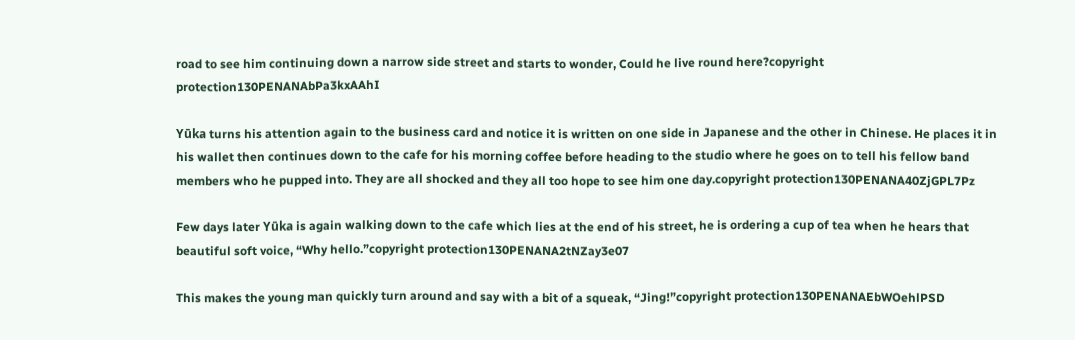road to see him continuing down a narrow side street and starts to wonder, Could he live round here?copyright protection130PENANAbPa3kxAAhI

Yūka turns his attention again to the business card and notice it is written on one side in Japanese and the other in Chinese. He places it in his wallet then continues down to the cafe for his morning coffee before heading to the studio where he goes on to tell his fellow band members who he pupped into. They are all shocked and they all too hope to see him one day.copyright protection130PENANA40ZjGPL7Pz

Few days later Yūka is again walking down to the cafe which lies at the end of his street, he is ordering a cup of tea when he hears that beautiful soft voice, “Why hello.”copyright protection130PENANA2tNZay3e07

This makes the young man quickly turn around and say with a bit of a squeak, “Jing!”copyright protection130PENANAEbWOehlPSD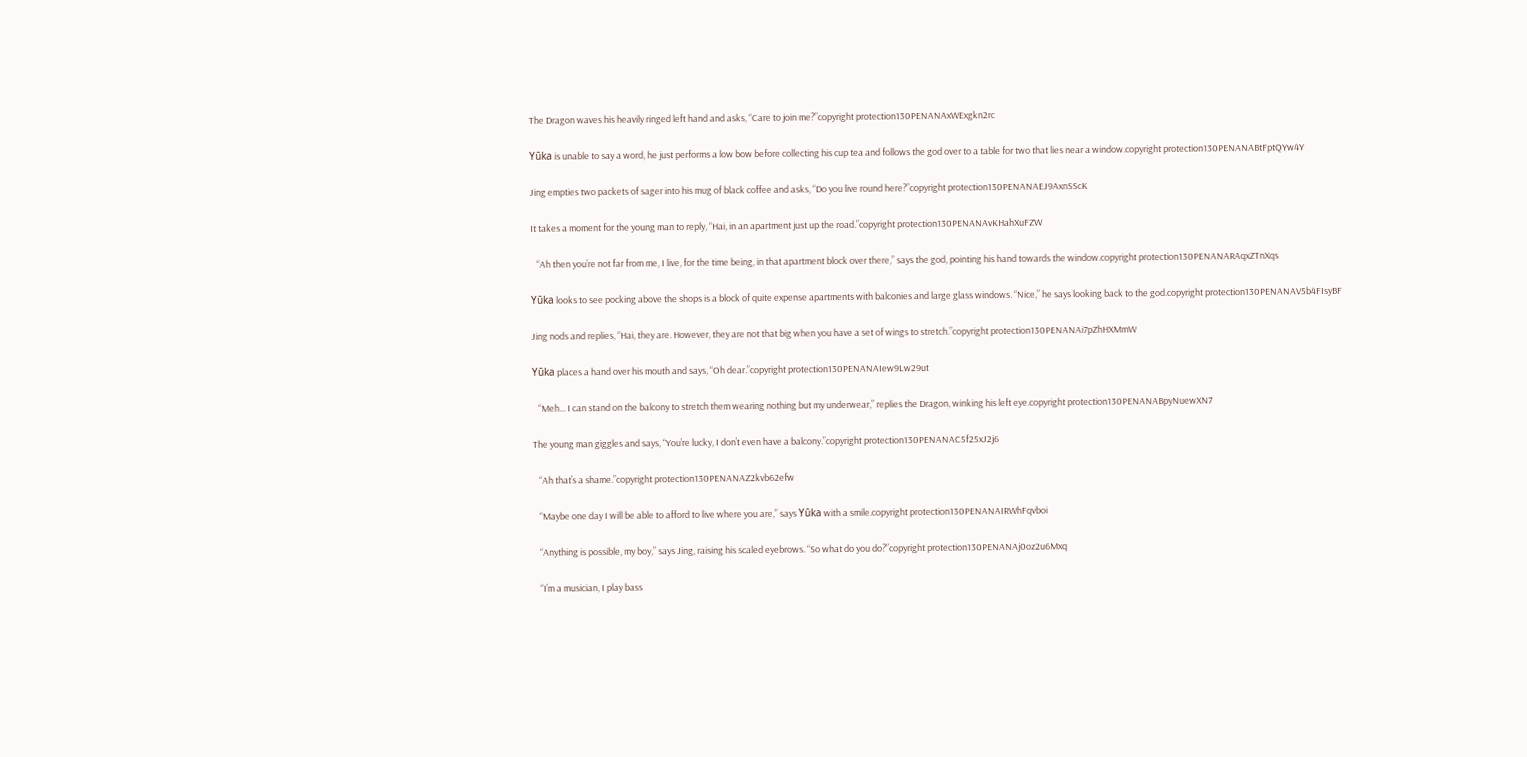The Dragon waves his heavily ringed left hand and asks, “Care to join me?”copyright protection130PENANAxWExgkn2rc

Yūka is unable to say a word, he just performs a low bow before collecting his cup tea and follows the god over to a table for two that lies near a window.copyright protection130PENANABtFptQYw4Y

Jing empties two packets of sager into his mug of black coffee and asks, “Do you live round here?”copyright protection130PENANAEJ9AxnSScK

It takes a moment for the young man to reply, “Hai, in an apartment just up the road.”copyright protection130PENANAvKHahXuFZW

   “Ah then you’re not far from me, I live, for the time being, in that apartment block over there,” says the god, pointing his hand towards the window.copyright protection130PENANARAqxZTnXqs

Yūka looks to see pocking above the shops is a block of quite expense apartments with balconies and large glass windows. “Nice,” he says looking back to the god.copyright protection130PENANAV5b4FIsyBF

Jing nods and replies, “Hai, they are. However, they are not that big when you have a set of wings to stretch.”copyright protection130PENANAi7pZhHXMmW

Yūka places a hand over his mouth and says, “Oh dear.”copyright protection130PENANAIew9Lw29ut

   “Meh... I can stand on the balcony to stretch them wearing nothing but my underwear,” replies the Dragon, winking his left eye.copyright protection130PENANABpyNuewXN7

The young man giggles and says, “You’re lucky, I don’t even have a balcony.”copyright protection130PENANAC5f25xJ2j6

   “Ah that’s a shame.”copyright protection130PENANAZ2kvb62efw

   “Maybe one day I will be able to afford to live where you are,” says Yūka with a smile.copyright protection130PENANAIRWhFqvboi

   “Anything is possible, my boy,” says Jing, raising his scaled eyebrows. “So what do you do?”copyright protection130PENANAj0oz2u6Mxq

   “I’m a musician, I play bass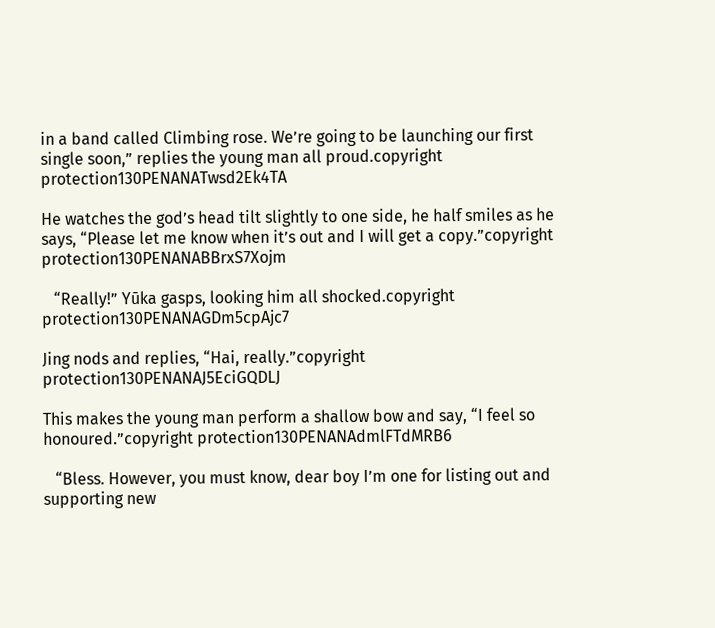in a band called Climbing rose. We’re going to be launching our first single soon,” replies the young man all proud.copyright protection130PENANATwsd2Ek4TA

He watches the god’s head tilt slightly to one side, he half smiles as he says, “Please let me know when it’s out and I will get a copy.”copyright protection130PENANABBrxS7Xojm

   “Really!” Yūka gasps, looking him all shocked.copyright protection130PENANAGDm5cpAjc7

Jing nods and replies, “Hai, really.”copyright protection130PENANAJ5EciGQDLJ

This makes the young man perform a shallow bow and say, “I feel so honoured.”copyright protection130PENANAdmlFTdMRB6

   “Bless. However, you must know, dear boy I’m one for listing out and supporting new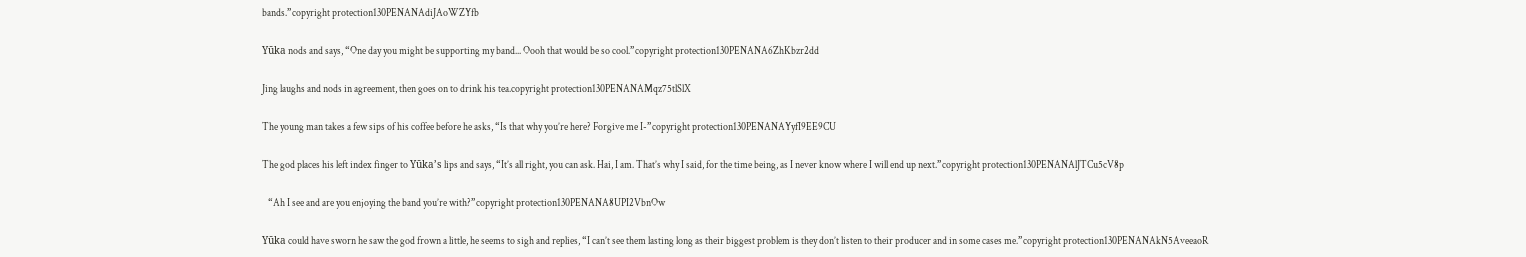bands.”copyright protection130PENANAdiJAoWZYfb

Yūka nods and says, “One day you might be supporting my band... Oooh that would be so cool.”copyright protection130PENANA6ZhKbzr2dd

Jing laughs and nods in agreement, then goes on to drink his tea.copyright protection130PENANAMqz75tlSlX

The young man takes a few sips of his coffee before he asks, “Is that why you’re here? Forgive me I-”copyright protection130PENANAYyfI9EE9CU

The god places his left index finger to Yūka’s lips and says, “It’s all right, you can ask. Hai, I am. That’s why I said, for the time being, as I never know where I will end up next.”copyright protection130PENANAlJTCu5cV8p

   “Ah I see and are you enjoying the band you’re with?”copyright protection130PENANA8UPI2VbnOw

Yūka could have sworn he saw the god frown a little, he seems to sigh and replies, “I can’t see them lasting long as their biggest problem is they don’t listen to their producer and in some cases me.”copyright protection130PENANAkN5AveeaoR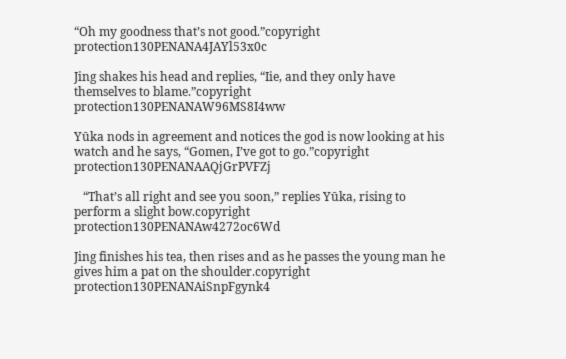“Oh my goodness that’s not good.”copyright protection130PENANA4JAYl53x0c

Jing shakes his head and replies, “Iie, and they only have themselves to blame.”copyright protection130PENANAW96MS8I4ww

Yūka nods in agreement and notices the god is now looking at his watch and he says, “Gomen, I’ve got to go.”copyright protection130PENANAAQjGrPVFZj

   “That’s all right and see you soon,” replies Yūka, rising to perform a slight bow.copyright protection130PENANAw4272oc6Wd

Jing finishes his tea, then rises and as he passes the young man he gives him a pat on the shoulder.copyright protection130PENANAiSnpFgynk4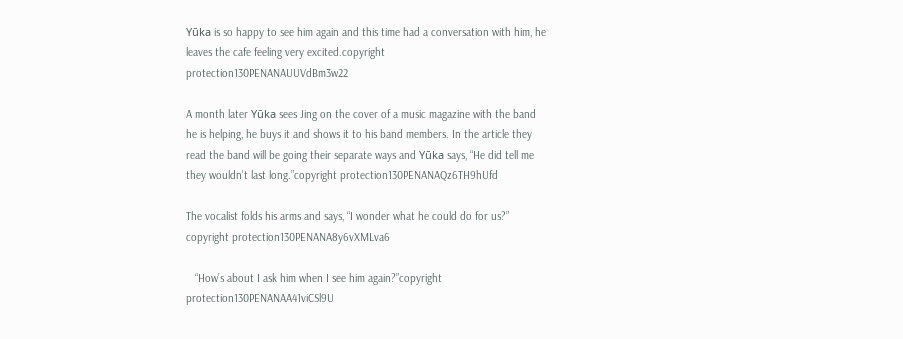Yūka is so happy to see him again and this time had a conversation with him, he leaves the cafe feeling very excited.copyright protection130PENANAUUVdBm3w22

A month later Yūka sees Jing on the cover of a music magazine with the band he is helping, he buys it and shows it to his band members. In the article they read the band will be going their separate ways and Yūka says, “He did tell me they wouldn’t last long.”copyright protection130PENANAQz6TH9hUfd

The vocalist folds his arms and says, “I wonder what he could do for us?” copyright protection130PENANA8y6vXMLva6

   “How’s about I ask him when I see him again?”copyright protection130PENANAA41viCSl9U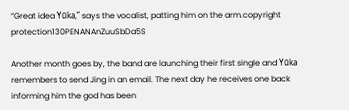“Great idea Yūka,” says the vocalist, patting him on the arm.copyright protection130PENANAnZuuSbDa5S

Another month goes by, the band are launching their first single and Yūka remembers to send Jing in an email. The next day he receives one back informing him the god has been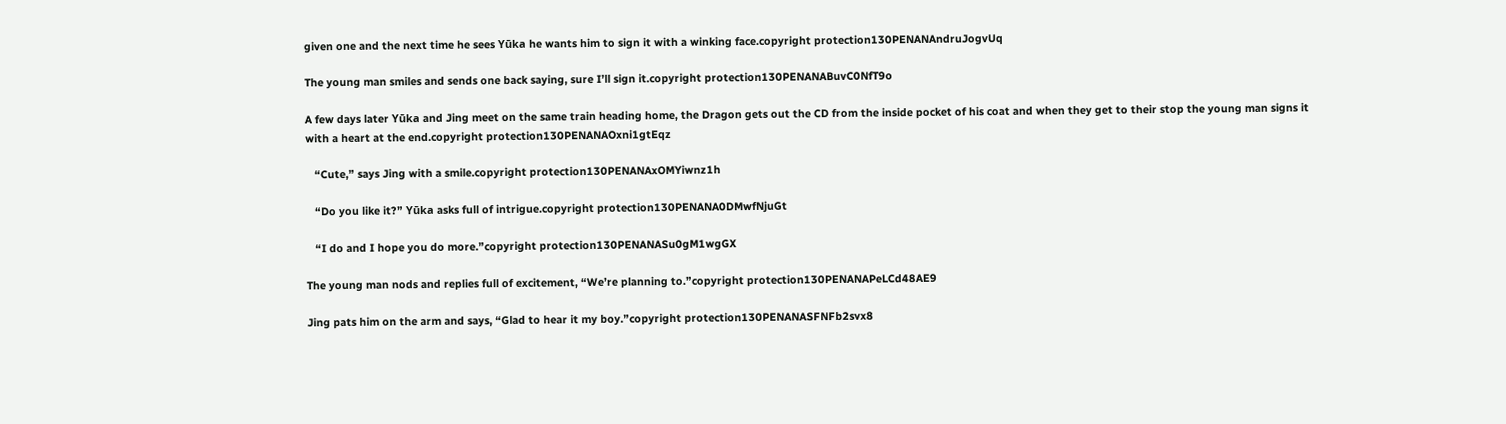given one and the next time he sees Yūka he wants him to sign it with a winking face.copyright protection130PENANAndruJogvUq

The young man smiles and sends one back saying, sure I’ll sign it.copyright protection130PENANABuvC0NfT9o

A few days later Yūka and Jing meet on the same train heading home, the Dragon gets out the CD from the inside pocket of his coat and when they get to their stop the young man signs it with a heart at the end.copyright protection130PENANAOxni1gtEqz

   “Cute,” says Jing with a smile.copyright protection130PENANAxOMYiwnz1h

   “Do you like it?” Yūka asks full of intrigue.copyright protection130PENANA0DMwfNjuGt

   “I do and I hope you do more.”copyright protection130PENANASu0gM1wgGX

The young man nods and replies full of excitement, “We’re planning to.”copyright protection130PENANAPeLCd48AE9

Jing pats him on the arm and says, “Glad to hear it my boy.”copyright protection130PENANASFNFb2svx8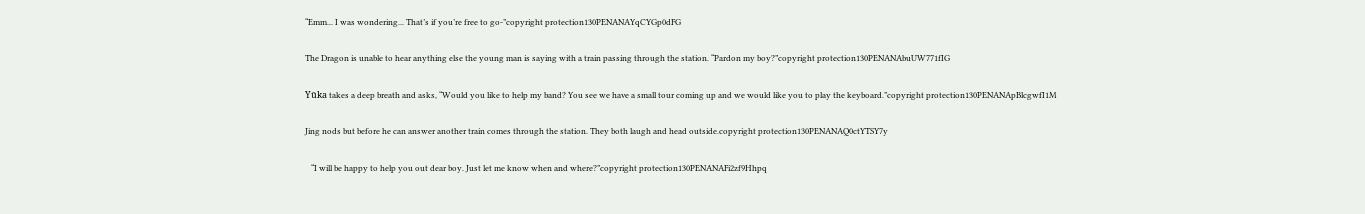“Emm... I was wondering... That’s if you’re free to go-”copyright protection130PENANAYqCYGp0dFG

The Dragon is unable to hear anything else the young man is saying with a train passing through the station. “Pardon my boy?”copyright protection130PENANAbuUW771fIG

Yūka takes a deep breath and asks, “Would you like to help my band? You see we have a small tour coming up and we would like you to play the keyboard.”copyright protection130PENANApBlcgwfI1M

Jing nods but before he can answer another train comes through the station. They both laugh and head outside.copyright protection130PENANAQ0ctYTSY7y

   “I will be happy to help you out dear boy. Just let me know when and where?”copyright protection130PENANAFi2zf9Hhpq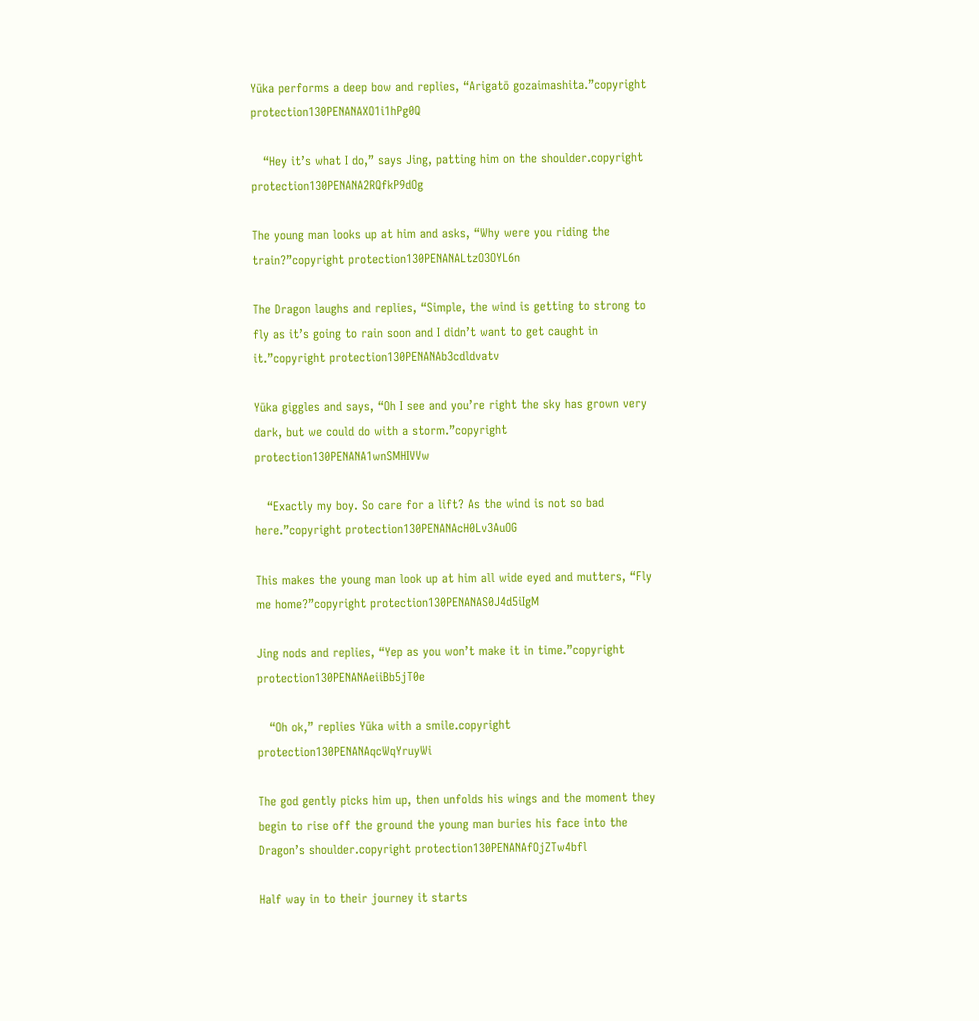Yūka performs a deep bow and replies, “Arigatō gozaimashita.”copyright protection130PENANAXO1i1hPg0Q

   “Hey it’s what I do,” says Jing, patting him on the shoulder.copyright protection130PENANA2RQfkP9dOg

The young man looks up at him and asks, “Why were you riding the train?”copyright protection130PENANALtzO3OYL6n

The Dragon laughs and replies, “Simple, the wind is getting to strong to fly as it’s going to rain soon and I didn’t want to get caught in it.”copyright protection130PENANAb3cdldvatv

Yūka giggles and says, “Oh I see and you’re right the sky has grown very dark, but we could do with a storm.”copyright protection130PENANA1wnSMHIVVw

   “Exactly my boy. So care for a lift? As the wind is not so bad here.”copyright protection130PENANAcH0Lv3AuOG

This makes the young man look up at him all wide eyed and mutters, “Fly me home?”copyright protection130PENANAS0J4d5iIgM

Jing nods and replies, “Yep as you won’t make it in time.”copyright protection130PENANAeiiBb5jT0e

   “Oh ok,” replies Yūka with a smile.copyright protection130PENANAqcWqYruyWi

The god gently picks him up, then unfolds his wings and the moment they begin to rise off the ground the young man buries his face into the Dragon’s shoulder.copyright protection130PENANAfOjZTw4bfl

Half way in to their journey it starts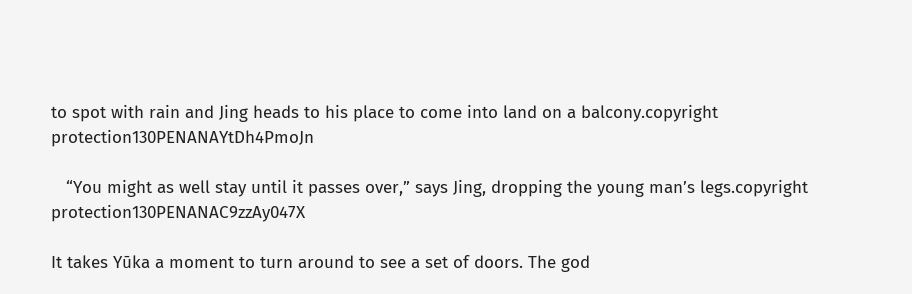to spot with rain and Jing heads to his place to come into land on a balcony.copyright protection130PENANAYtDh4PmoJn

   “You might as well stay until it passes over,” says Jing, dropping the young man’s legs.copyright protection130PENANAC9zzAy047X

It takes Yūka a moment to turn around to see a set of doors. The god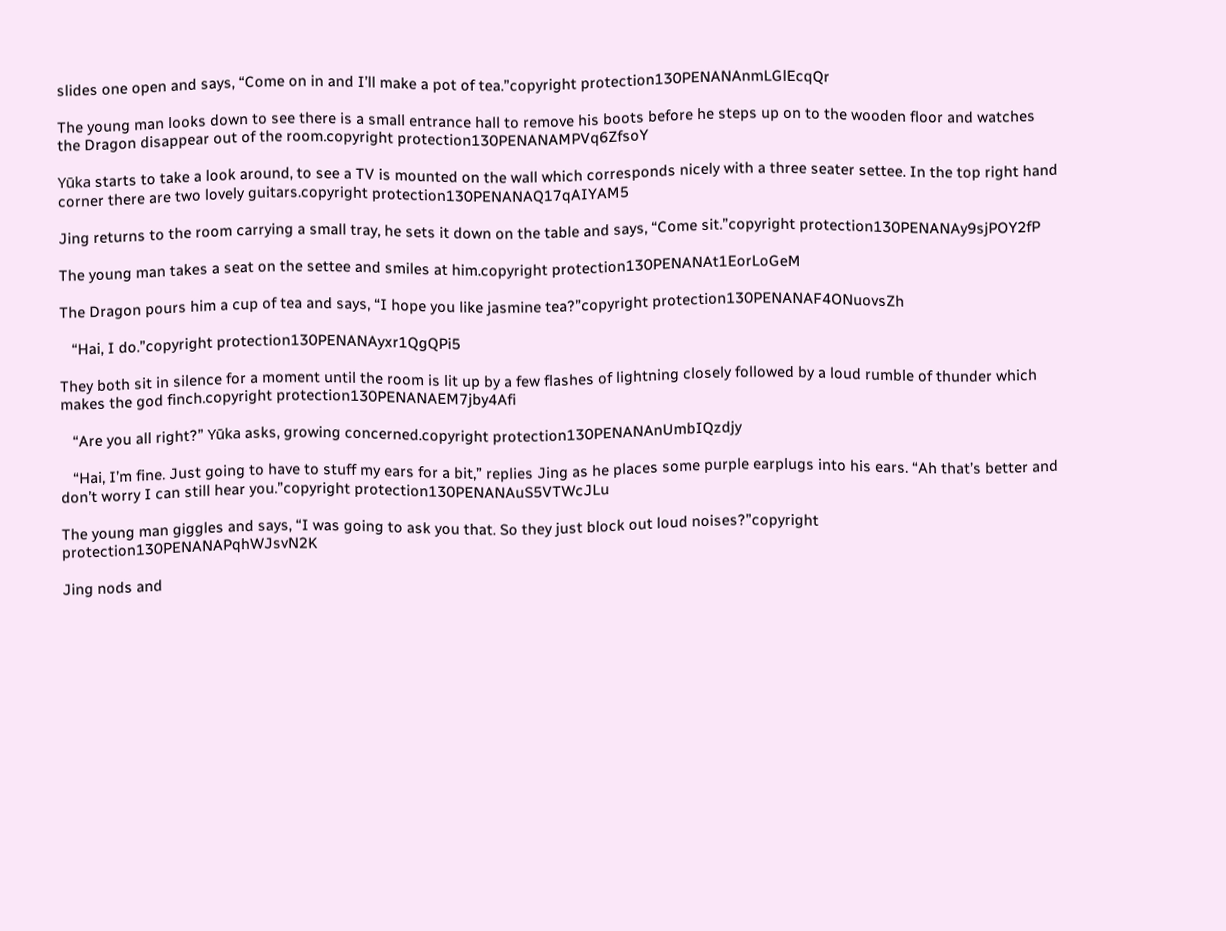slides one open and says, “Come on in and I’ll make a pot of tea.”copyright protection130PENANAnmLGlEcqQr

The young man looks down to see there is a small entrance hall to remove his boots before he steps up on to the wooden floor and watches the Dragon disappear out of the room.copyright protection130PENANAMPVq6ZfsoY

Yūka starts to take a look around, to see a TV is mounted on the wall which corresponds nicely with a three seater settee. In the top right hand corner there are two lovely guitars.copyright protection130PENANAQ17qAIYAM5

Jing returns to the room carrying a small tray, he sets it down on the table and says, “Come sit.”copyright protection130PENANAy9sjPOY2fP

The young man takes a seat on the settee and smiles at him.copyright protection130PENANAt1EorLoGeM

The Dragon pours him a cup of tea and says, “I hope you like jasmine tea?”copyright protection130PENANAF4ONuovsZh

   “Hai, I do.”copyright protection130PENANAyxr1QgQPi5

They both sit in silence for a moment until the room is lit up by a few flashes of lightning closely followed by a loud rumble of thunder which makes the god finch.copyright protection130PENANAEM7jby4Afi

   “Are you all right?” Yūka asks, growing concerned.copyright protection130PENANAnUmbIQzdjy

   “Hai, I’m fine. Just going to have to stuff my ears for a bit,” replies Jing as he places some purple earplugs into his ears. “Ah that’s better and don’t worry I can still hear you.”copyright protection130PENANAuS5VTWcJLu

The young man giggles and says, “I was going to ask you that. So they just block out loud noises?”copyright protection130PENANAPqhWJsvN2K

Jing nods and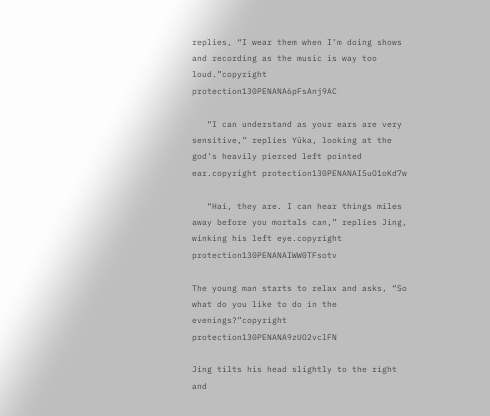replies, “I wear them when I’m doing shows and recording as the music is way too loud.”copyright protection130PENANA6pFsAnj9AC

   “I can understand as your ears are very sensitive,” replies Yūka, looking at the god’s heavily pierced left pointed ear.copyright protection130PENANAI5uO1oKd7w

   “Hai, they are. I can hear things miles away before you mortals can,” replies Jing, winking his left eye.copyright protection130PENANAIWW0TFsotv

The young man starts to relax and asks, “So what do you like to do in the evenings?”copyright protection130PENANA9zUO2vclFN

Jing tilts his head slightly to the right and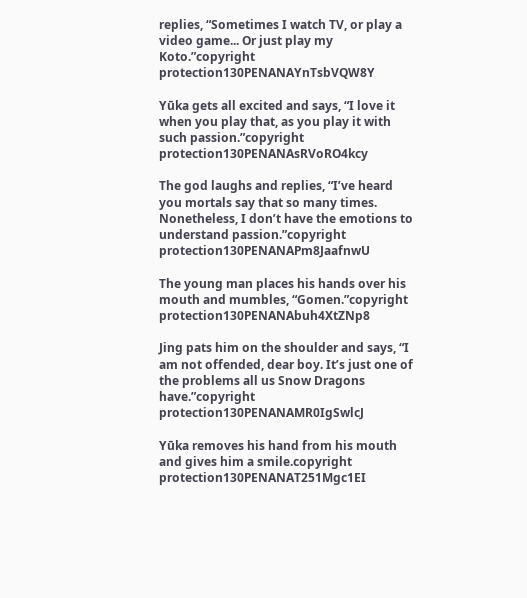replies, “Sometimes I watch TV, or play a video game... Or just play my Koto.”copyright protection130PENANAYnTsbVQW8Y

Yūka gets all excited and says, “I love it when you play that, as you play it with such passion.”copyright protection130PENANAsRVoRO4kcy

The god laughs and replies, “I’ve heard you mortals say that so many times. Nonetheless, I don’t have the emotions to understand passion.”copyright protection130PENANAPm8JaafnwU

The young man places his hands over his mouth and mumbles, “Gomen.”copyright protection130PENANAbuh4XtZNp8

Jing pats him on the shoulder and says, “I am not offended, dear boy. It’s just one of the problems all us Snow Dragons have.”copyright protection130PENANAMR0IgSwlcJ

Yūka removes his hand from his mouth and gives him a smile.copyright protection130PENANAT251Mgc1EI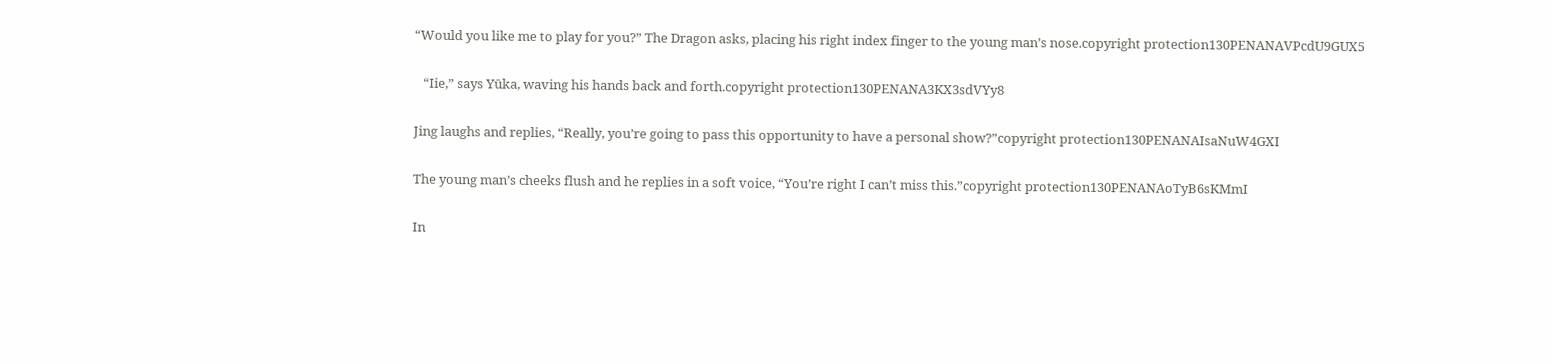“Would you like me to play for you?” The Dragon asks, placing his right index finger to the young man’s nose.copyright protection130PENANAVPcdU9GUX5

   “Iie,” says Yūka, waving his hands back and forth.copyright protection130PENANA3KX3sdVYy8

Jing laughs and replies, “Really, you’re going to pass this opportunity to have a personal show?”copyright protection130PENANAIsaNuW4GXI

The young man’s cheeks flush and he replies in a soft voice, “You’re right I can’t miss this.”copyright protection130PENANAoTyB6sKMmI

In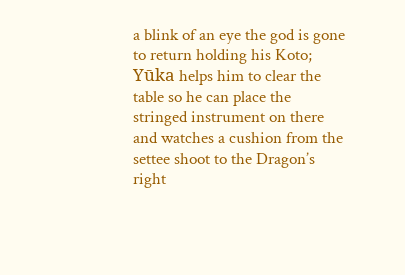a blink of an eye the god is gone to return holding his Koto; Yūka helps him to clear the table so he can place the stringed instrument on there and watches a cushion from the settee shoot to the Dragon’s right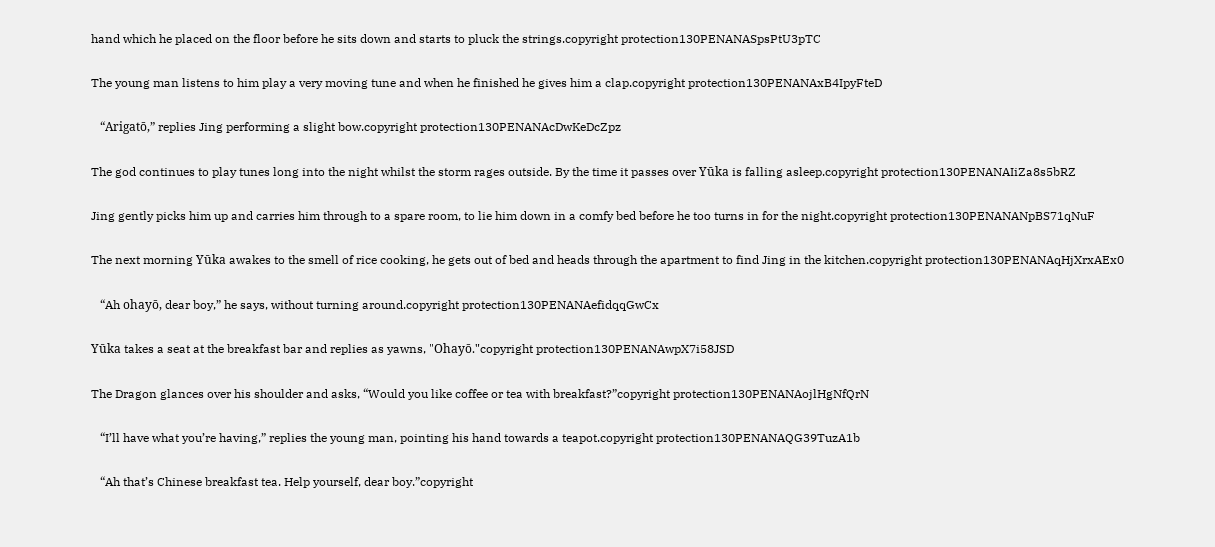hand which he placed on the floor before he sits down and starts to pluck the strings.copyright protection130PENANASpsPtU3pTC

The young man listens to him play a very moving tune and when he finished he gives him a clap.copyright protection130PENANAxB4IpyFteD

   “Arigatō,” replies Jing performing a slight bow.copyright protection130PENANAcDwKeDcZpz

The god continues to play tunes long into the night whilst the storm rages outside. By the time it passes over Yūka is falling asleep.copyright protection130PENANAIiZa8s5bRZ

Jing gently picks him up and carries him through to a spare room, to lie him down in a comfy bed before he too turns in for the night.copyright protection130PENANANpBS71qNuF

The next morning Yūka awakes to the smell of rice cooking, he gets out of bed and heads through the apartment to find Jing in the kitchen.copyright protection130PENANAqHjXrxAEx0

   “Ah ohayō, dear boy,” he says, without turning around.copyright protection130PENANAefidqqGwCx

Yūka takes a seat at the breakfast bar and replies as yawns, "Ohayō."copyright protection130PENANAwpX7i58JSD

The Dragon glances over his shoulder and asks, “Would you like coffee or tea with breakfast?”copyright protection130PENANAojlHgNfQrN

   “I’ll have what you’re having,” replies the young man, pointing his hand towards a teapot.copyright protection130PENANAQG39TuzA1b

   “Ah that’s Chinese breakfast tea. Help yourself, dear boy.”copyright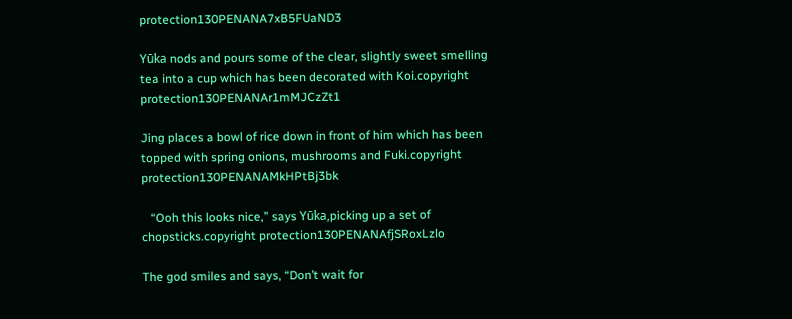protection130PENANA7xB5FUaND3

Yūka nods and pours some of the clear, slightly sweet smelling tea into a cup which has been decorated with Koi.copyright protection130PENANAr1mMJCzZt1

Jing places a bowl of rice down in front of him which has been topped with spring onions, mushrooms and Fuki.copyright protection130PENANAMkHPtBj3bk

   “Ooh this looks nice,” says Yūka,picking up a set of chopsticks.copyright protection130PENANAfjSRoxLzlo

The god smiles and says, “Don’t wait for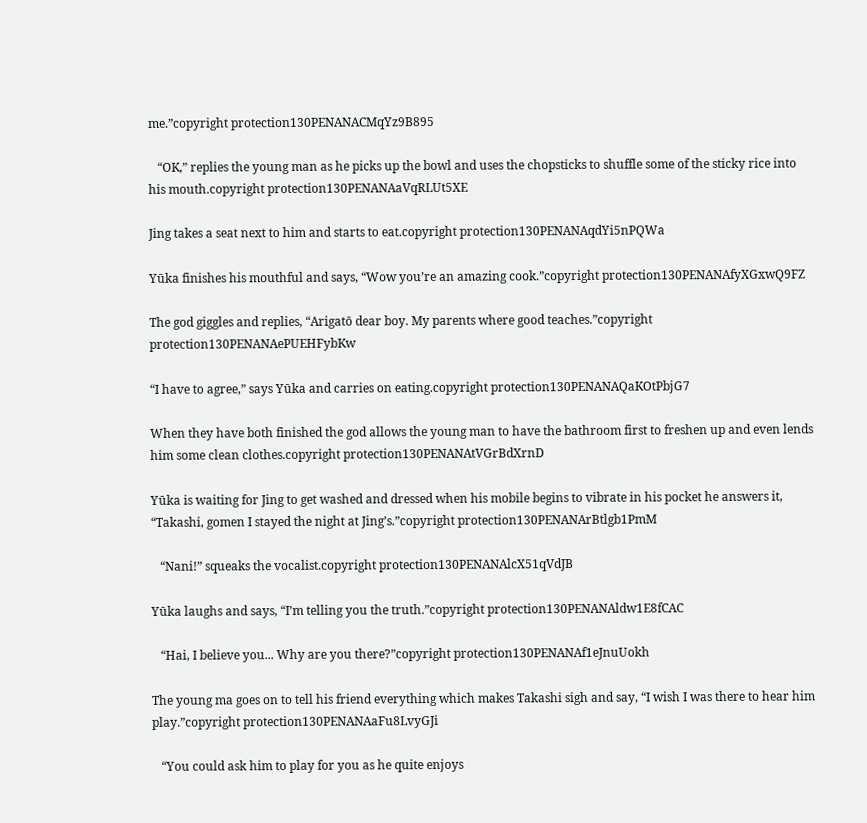me.”copyright protection130PENANACMqYz9B895

   “OK,” replies the young man as he picks up the bowl and uses the chopsticks to shuffle some of the sticky rice into his mouth.copyright protection130PENANAaVqRLUt5XE

Jing takes a seat next to him and starts to eat.copyright protection130PENANAqdYi5nPQWa

Yūka finishes his mouthful and says, “Wow you’re an amazing cook.”copyright protection130PENANAfyXGxwQ9FZ

The god giggles and replies, “Arigatō dear boy. My parents where good teaches.”copyright protection130PENANAePUEHFybKw

“I have to agree,” says Yūka and carries on eating.copyright protection130PENANAQaKOtPbjG7

When they have both finished the god allows the young man to have the bathroom first to freshen up and even lends him some clean clothes.copyright protection130PENANAtVGrBdXrnD

Yūka is waiting for Jing to get washed and dressed when his mobile begins to vibrate in his pocket he answers it, “Takashi, gomen I stayed the night at Jing’s.”copyright protection130PENANArBtlgb1PmM

   “Nani!” squeaks the vocalist.copyright protection130PENANAlcX51qVdJB

Yūka laughs and says, “I’m telling you the truth.”copyright protection130PENANAldw1E8fCAC

   “Hai, I believe you... Why are you there?”copyright protection130PENANAf1eJnuUokh

The young ma goes on to tell his friend everything which makes Takashi sigh and say, “I wish I was there to hear him play.”copyright protection130PENANAaFu8LvyGJi

   “You could ask him to play for you as he quite enjoys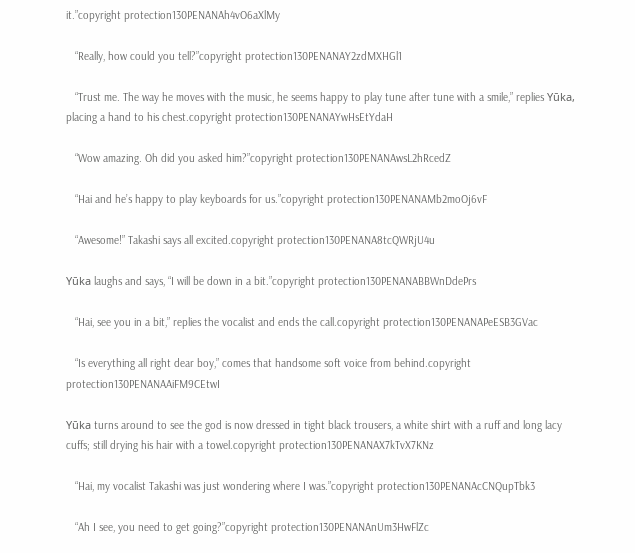it.”copyright protection130PENANAh4vO6aXlMy

   “Really, how could you tell?”copyright protection130PENANAY2zdMXHGl1

   “Trust me. The way he moves with the music, he seems happy to play tune after tune with a smile,” replies Yūka, placing a hand to his chest.copyright protection130PENANAYwHsEtYdaH

   “Wow amazing. Oh did you asked him?”copyright protection130PENANAwsL2hRcedZ

   “Hai and he’s happy to play keyboards for us.”copyright protection130PENANAMb2moOj6vF

   “Awesome!” Takashi says all excited.copyright protection130PENANA8tcQWRjU4u

Yūka laughs and says, “I will be down in a bit.”copyright protection130PENANABBWnDdePrs

   “Hai, see you in a bit,” replies the vocalist and ends the call.copyright protection130PENANAPeESB3GVac

   “Is everything all right dear boy,” comes that handsome soft voice from behind.copyright protection130PENANAAiFM9CEtwI

Yūka turns around to see the god is now dressed in tight black trousers, a white shirt with a ruff and long lacy cuffs; still drying his hair with a towel.copyright protection130PENANAX7kTvX7KNz

   “Hai, my vocalist Takashi was just wondering where I was.”copyright protection130PENANAcCNQupTbk3

   “Ah I see, you need to get going?”copyright protection130PENANAnUm3HwFlZc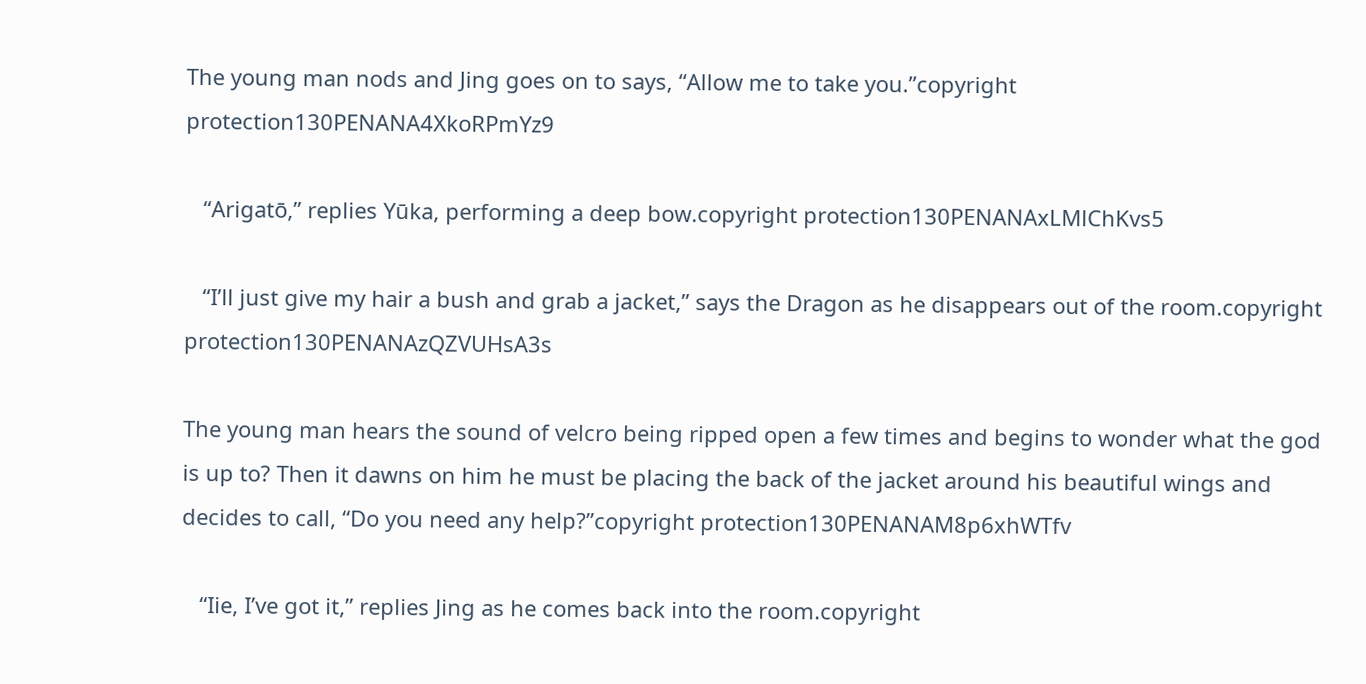The young man nods and Jing goes on to says, “Allow me to take you.”copyright protection130PENANA4XkoRPmYz9

   “Arigatō,” replies Yūka, performing a deep bow.copyright protection130PENANAxLMlChKvs5

   “I’ll just give my hair a bush and grab a jacket,” says the Dragon as he disappears out of the room.copyright protection130PENANAzQZVUHsA3s

The young man hears the sound of velcro being ripped open a few times and begins to wonder what the god is up to? Then it dawns on him he must be placing the back of the jacket around his beautiful wings and decides to call, “Do you need any help?”copyright protection130PENANAM8p6xhWTfv

   “Iie, I’ve got it,” replies Jing as he comes back into the room.copyright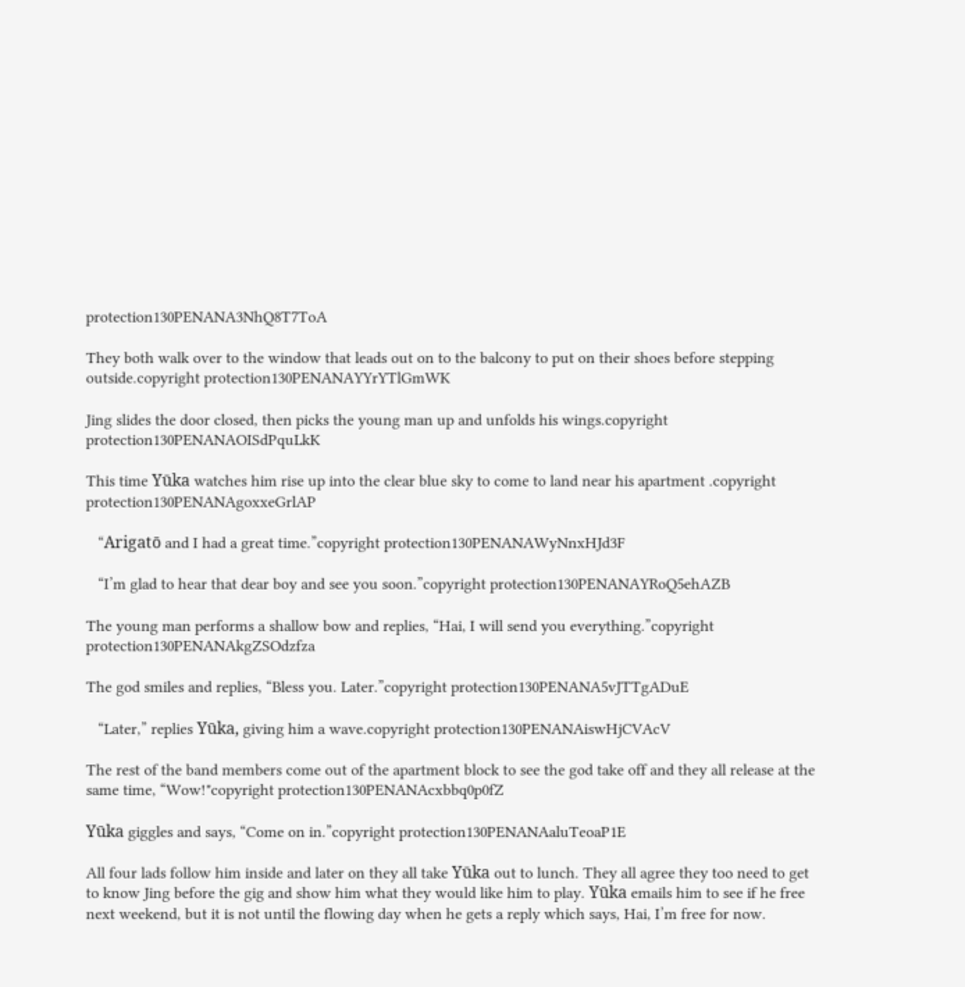protection130PENANA3NhQ8T7ToA

They both walk over to the window that leads out on to the balcony to put on their shoes before stepping outside.copyright protection130PENANAYYrYTlGmWK

Jing slides the door closed, then picks the young man up and unfolds his wings.copyright protection130PENANAOISdPquLkK

This time Yūka watches him rise up into the clear blue sky to come to land near his apartment .copyright protection130PENANAgoxxeGrlAP

   “Arigatō and I had a great time.”copyright protection130PENANAWyNnxHJd3F

   “I’m glad to hear that dear boy and see you soon.”copyright protection130PENANAYRoQ5ehAZB

The young man performs a shallow bow and replies, “Hai, I will send you everything.”copyright protection130PENANAkgZSOdzfza

The god smiles and replies, “Bless you. Later.”copyright protection130PENANA5vJTTgADuE

   “Later,” replies Yūka, giving him a wave.copyright protection130PENANAiswHjCVAcV

The rest of the band members come out of the apartment block to see the god take off and they all release at the same time, “Wow!"copyright protection130PENANAcxbbq0p0fZ

Yūka giggles and says, “Come on in.”copyright protection130PENANAaluTeoaP1E

All four lads follow him inside and later on they all take Yūka out to lunch. They all agree they too need to get to know Jing before the gig and show him what they would like him to play. Yūka emails him to see if he free next weekend, but it is not until the flowing day when he gets a reply which says, Hai, I’m free for now.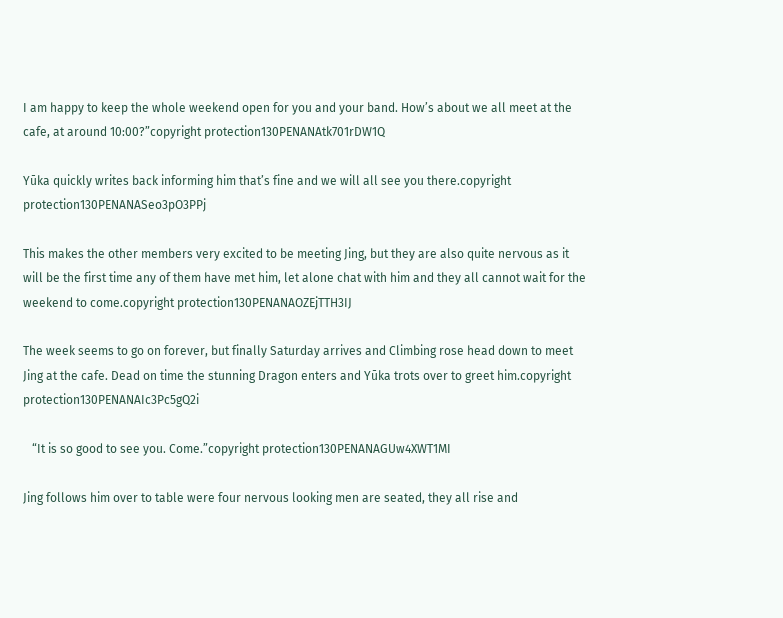I am happy to keep the whole weekend open for you and your band. How’s about we all meet at the cafe, at around 10:00?”copyright protection130PENANAtk701rDW1Q

Yūka quickly writes back informing him that’s fine and we will all see you there.copyright protection130PENANASeo3pO3PPj

This makes the other members very excited to be meeting Jing, but they are also quite nervous as it will be the first time any of them have met him, let alone chat with him and they all cannot wait for the weekend to come.copyright protection130PENANAOZEjTTH3IJ

The week seems to go on forever, but finally Saturday arrives and Climbing rose head down to meet Jing at the cafe. Dead on time the stunning Dragon enters and Yūka trots over to greet him.copyright protection130PENANAIc3Pc5gQ2i

   “It is so good to see you. Come.”copyright protection130PENANAGUw4XWT1MI

Jing follows him over to table were four nervous looking men are seated, they all rise and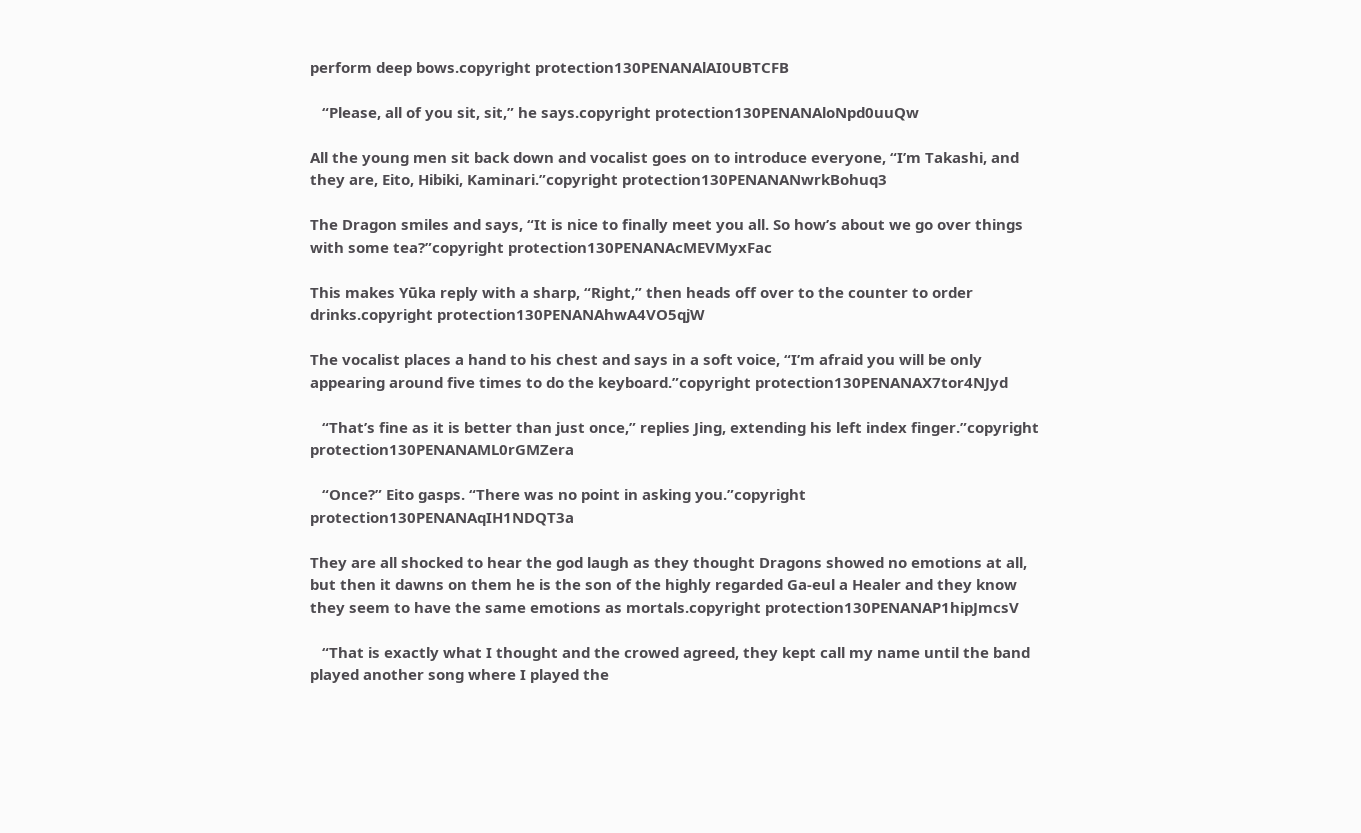perform deep bows.copyright protection130PENANAlAI0UBTCFB

   “Please, all of you sit, sit,” he says.copyright protection130PENANAloNpd0uuQw

All the young men sit back down and vocalist goes on to introduce everyone, “I’m Takashi, and they are, Eito, Hibiki, Kaminari.”copyright protection130PENANANwrkBohuq3

The Dragon smiles and says, “It is nice to finally meet you all. So how’s about we go over things with some tea?”copyright protection130PENANAcMEVMyxFac

This makes Yūka reply with a sharp, “Right,” then heads off over to the counter to order drinks.copyright protection130PENANAhwA4VO5qjW

The vocalist places a hand to his chest and says in a soft voice, “I’m afraid you will be only appearing around five times to do the keyboard.”copyright protection130PENANAX7tor4NJyd

   “That’s fine as it is better than just once,” replies Jing, extending his left index finger.”copyright protection130PENANAML0rGMZera

   “Once?” Eito gasps. “There was no point in asking you.”copyright protection130PENANAqIH1NDQT3a

They are all shocked to hear the god laugh as they thought Dragons showed no emotions at all, but then it dawns on them he is the son of the highly regarded Ga-eul a Healer and they know they seem to have the same emotions as mortals.copyright protection130PENANAP1hipJmcsV

   “That is exactly what I thought and the crowed agreed, they kept call my name until the band played another song where I played the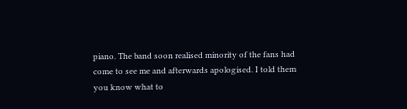piano. The band soon realised minority of the fans had come to see me and afterwards apologised. I told them you know what to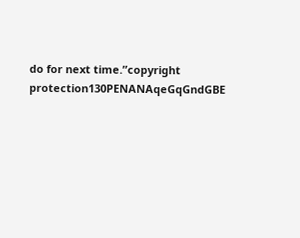do for next time.”copyright protection130PENANAqeGqGndGBE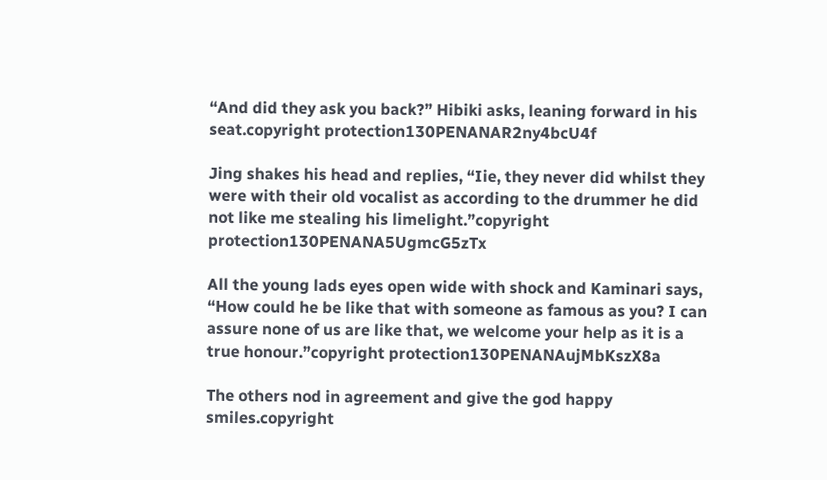“And did they ask you back?” Hibiki asks, leaning forward in his seat.copyright protection130PENANAR2ny4bcU4f

Jing shakes his head and replies, “Iie, they never did whilst they were with their old vocalist as according to the drummer he did not like me stealing his limelight.”copyright protection130PENANA5UgmcG5zTx

All the young lads eyes open wide with shock and Kaminari says, “How could he be like that with someone as famous as you? I can assure none of us are like that, we welcome your help as it is a true honour.”copyright protection130PENANAujMbKszX8a

The others nod in agreement and give the god happy smiles.copyright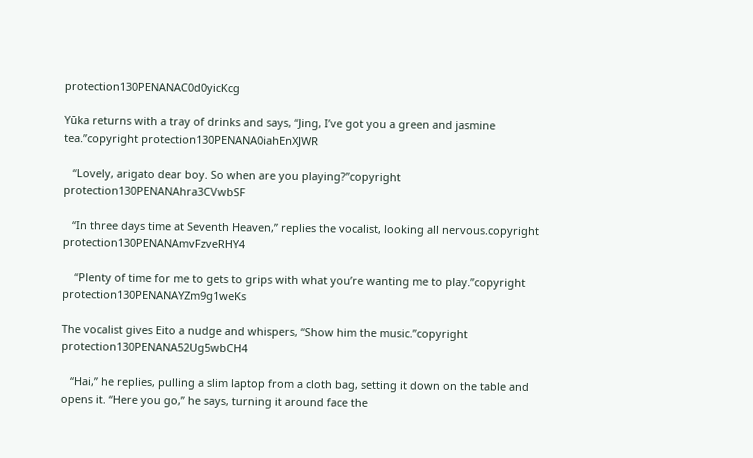protection130PENANAC0d0yicKcg

Yūka returns with a tray of drinks and says, “Jing, I’ve got you a green and jasmine tea.”copyright protection130PENANA0iahEnXJWR

   “Lovely, arigato dear boy. So when are you playing?”copyright protection130PENANAhra3CVwbSF

   “In three days time at Seventh Heaven,” replies the vocalist, looking all nervous.copyright protection130PENANAmvFzveRHY4

    “Plenty of time for me to gets to grips with what you’re wanting me to play.”copyright protection130PENANAYZm9g1weKs

The vocalist gives Eito a nudge and whispers, “Show him the music.”copyright protection130PENANA52Ug5wbCH4

   “Hai,” he replies, pulling a slim laptop from a cloth bag, setting it down on the table and opens it. “Here you go,” he says, turning it around face the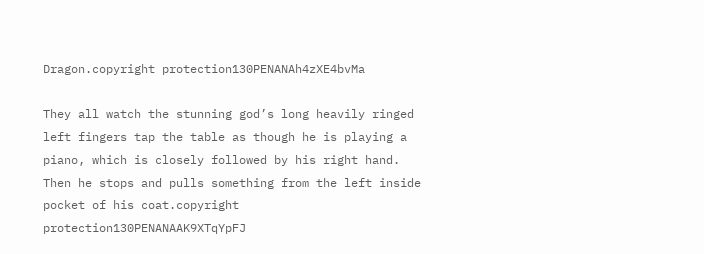Dragon.copyright protection130PENANAh4zXE4bvMa

They all watch the stunning god’s long heavily ringed left fingers tap the table as though he is playing a piano, which is closely followed by his right hand. Then he stops and pulls something from the left inside pocket of his coat.copyright protection130PENANAAK9XTqYpFJ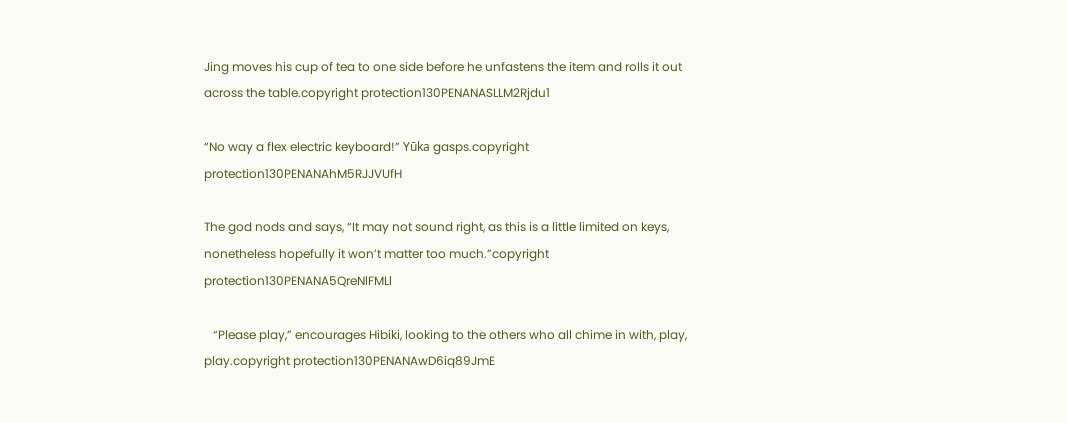Jing moves his cup of tea to one side before he unfastens the item and rolls it out across the table.copyright protection130PENANASLLM2Rjdu1

“No way a flex electric keyboard!” Yūka gasps.copyright protection130PENANAhM5RJJVUfH

The god nods and says, “It may not sound right, as this is a little limited on keys, nonetheless hopefully it won’t matter too much.”copyright protection130PENANA5QreNlFMLl

   “Please play,” encourages Hibiki, looking to the others who all chime in with, play, play.copyright protection130PENANAwD6iq89JmE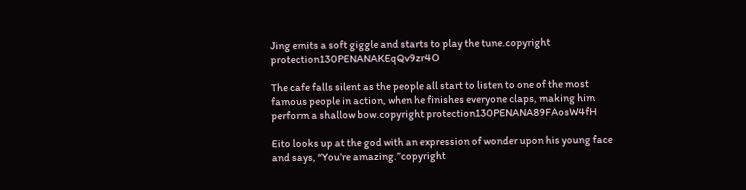Jing emits a soft giggle and starts to play the tune.copyright protection130PENANAKEqQv9zr4O

The cafe falls silent as the people all start to listen to one of the most famous people in action, when he finishes everyone claps, making him perform a shallow bow.copyright protection130PENANA89FAosW4fH

Eito looks up at the god with an expression of wonder upon his young face and says, “You’re amazing.”copyright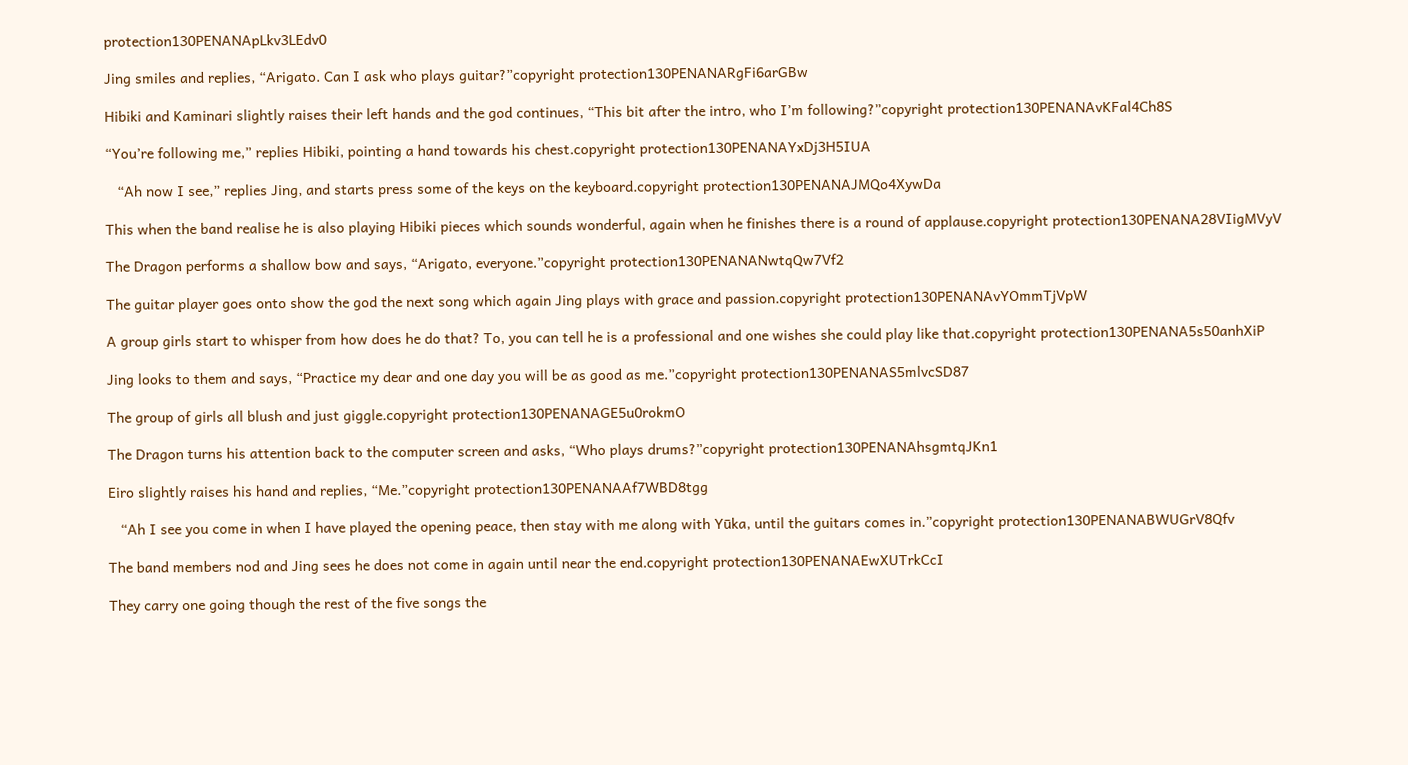protection130PENANApLkv3LEdv0

Jing smiles and replies, “Arigato. Can I ask who plays guitar?”copyright protection130PENANARgFi6arGBw

Hibiki and Kaminari slightly raises their left hands and the god continues, “This bit after the intro, who I’m following?”copyright protection130PENANAvKFal4Ch8S

“You’re following me,” replies Hibiki, pointing a hand towards his chest.copyright protection130PENANAYxDj3H5IUA

   “Ah now I see,” replies Jing, and starts press some of the keys on the keyboard.copyright protection130PENANAJMQo4XywDa

This when the band realise he is also playing Hibiki pieces which sounds wonderful, again when he finishes there is a round of applause.copyright protection130PENANA28VIigMVyV

The Dragon performs a shallow bow and says, “Arigato, everyone.”copyright protection130PENANANwtqQw7Vf2

The guitar player goes onto show the god the next song which again Jing plays with grace and passion.copyright protection130PENANAvYOmmTjVpW

A group girls start to whisper from how does he do that? To, you can tell he is a professional and one wishes she could play like that.copyright protection130PENANA5s50anhXiP

Jing looks to them and says, “Practice my dear and one day you will be as good as me.”copyright protection130PENANAS5mlvcSD87

The group of girls all blush and just giggle.copyright protection130PENANAGE5u0rokmO

The Dragon turns his attention back to the computer screen and asks, “Who plays drums?”copyright protection130PENANAhsgmtqJKn1

Eiro slightly raises his hand and replies, “Me.”copyright protection130PENANAAf7WBD8tgg

   “Ah I see you come in when I have played the opening peace, then stay with me along with Yūka, until the guitars comes in.”copyright protection130PENANABWUGrV8Qfv

The band members nod and Jing sees he does not come in again until near the end.copyright protection130PENANAEwXUTrkCcI

They carry one going though the rest of the five songs the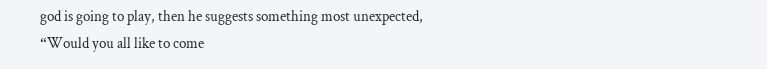god is going to play, then he suggests something most unexpected, “Would you all like to come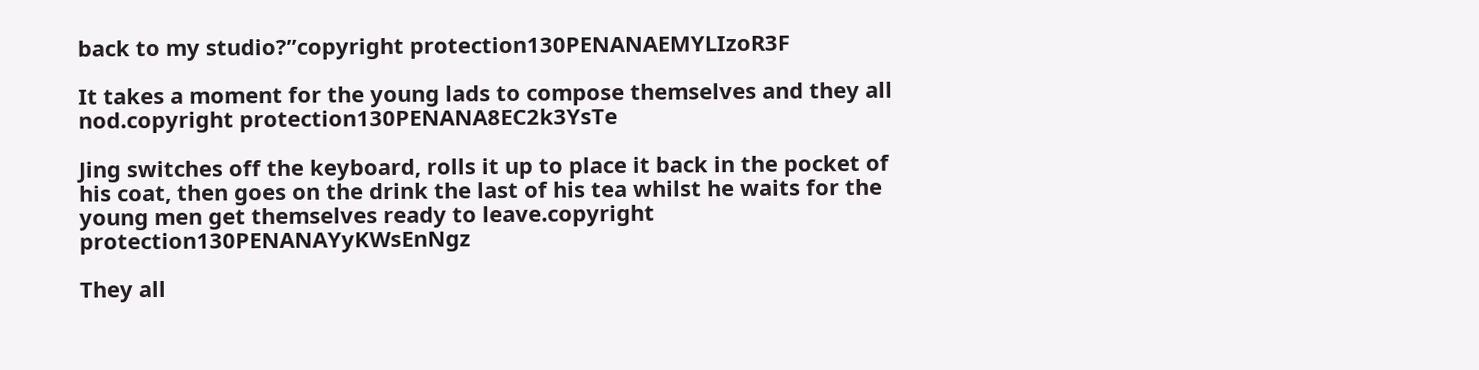back to my studio?”copyright protection130PENANAEMYLIzoR3F

It takes a moment for the young lads to compose themselves and they all nod.copyright protection130PENANA8EC2k3YsTe

Jing switches off the keyboard, rolls it up to place it back in the pocket of his coat, then goes on the drink the last of his tea whilst he waits for the young men get themselves ready to leave.copyright protection130PENANAYyKWsEnNgz

They all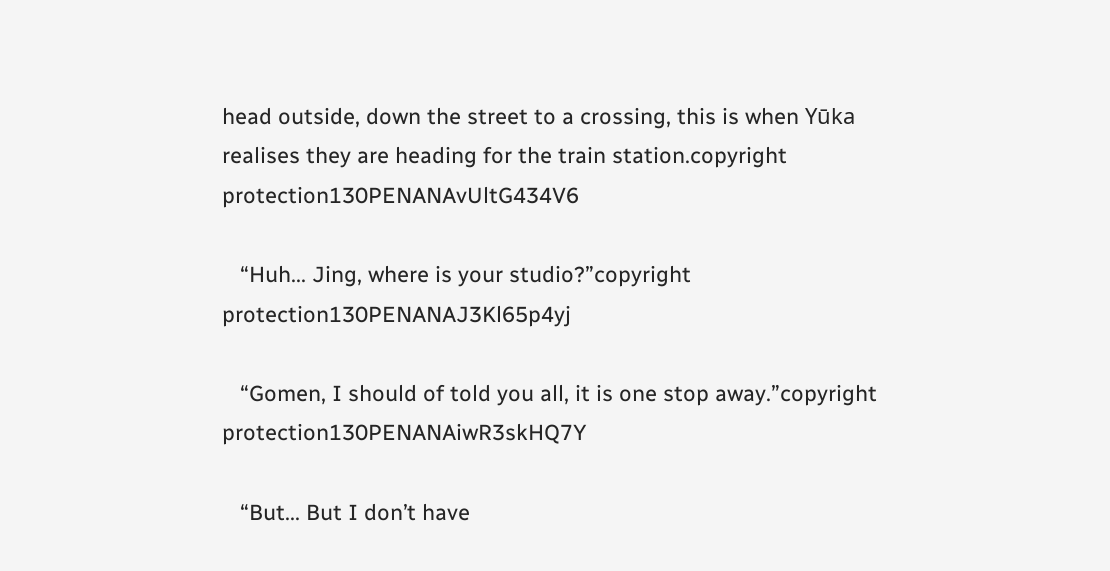head outside, down the street to a crossing, this is when Yūka realises they are heading for the train station.copyright protection130PENANAvUltG434V6

   “Huh... Jing, where is your studio?”copyright protection130PENANAJ3Kl65p4yj

   “Gomen, I should of told you all, it is one stop away.”copyright protection130PENANAiwR3skHQ7Y

   “But... But I don’t have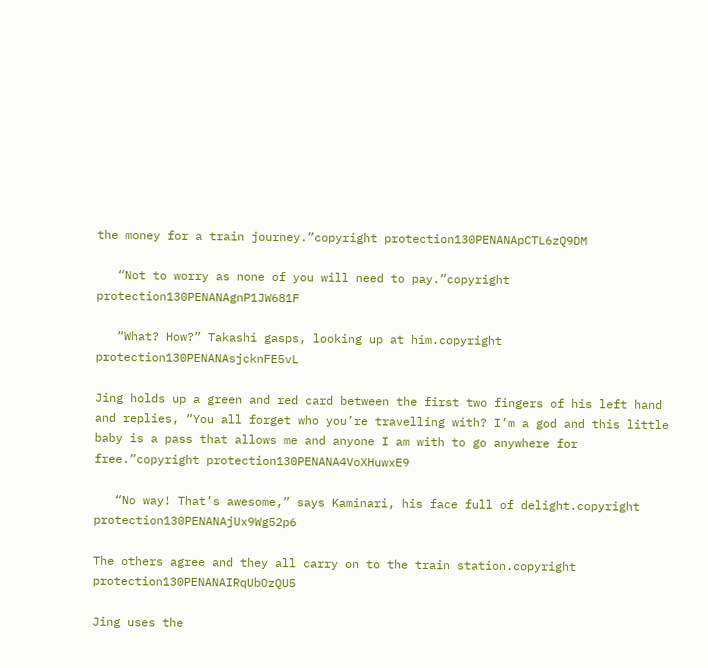the money for a train journey.”copyright protection130PENANApCTL6zQ9DM

   “Not to worry as none of you will need to pay.”copyright protection130PENANAgnP1JW681F

   “What? How?” Takashi gasps, looking up at him.copyright protection130PENANAsjcknFE5vL

Jing holds up a green and red card between the first two fingers of his left hand and replies, “You all forget who you’re travelling with? I’m a god and this little baby is a pass that allows me and anyone I am with to go anywhere for free.”copyright protection130PENANA4VoXHuwxE9

   “No way! That’s awesome,” says Kaminari, his face full of delight.copyright protection130PENANAjUx9Wg52p6

The others agree and they all carry on to the train station.copyright protection130PENANAIRqUbOzQU5

Jing uses the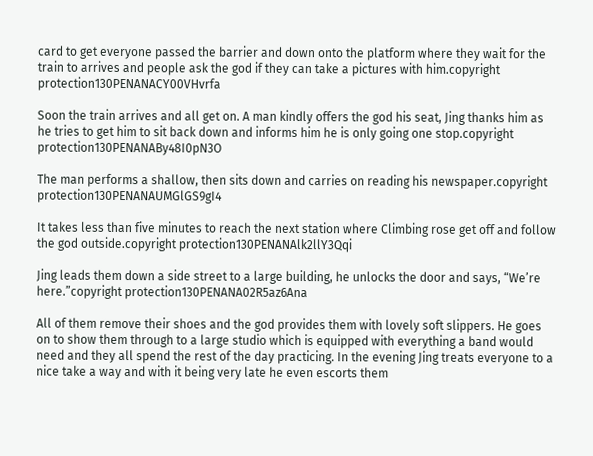card to get everyone passed the barrier and down onto the platform where they wait for the train to arrives and people ask the god if they can take a pictures with him.copyright protection130PENANACY00VHvrfa

Soon the train arrives and all get on. A man kindly offers the god his seat, Jing thanks him as he tries to get him to sit back down and informs him he is only going one stop.copyright protection130PENANABy48I0pN3O

The man performs a shallow, then sits down and carries on reading his newspaper.copyright protection130PENANAUMGlGS9gI4

It takes less than five minutes to reach the next station where Climbing rose get off and follow the god outside.copyright protection130PENANAlk2llY3Qqi

Jing leads them down a side street to a large building, he unlocks the door and says, “We’re here.”copyright protection130PENANA02R5az6Ana

All of them remove their shoes and the god provides them with lovely soft slippers. He goes on to show them through to a large studio which is equipped with everything a band would need and they all spend the rest of the day practicing. In the evening Jing treats everyone to a nice take a way and with it being very late he even escorts them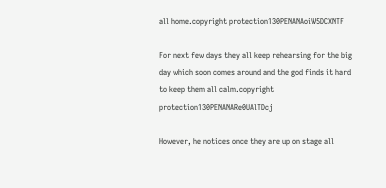all home.copyright protection130PENANAoiW5DCXNTF

For next few days they all keep rehearsing for the big day which soon comes around and the god finds it hard to keep them all calm.copyright protection130PENANARe0UAlTDcj

However, he notices once they are up on stage all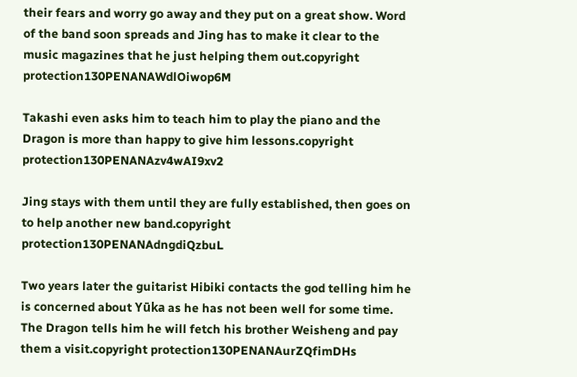their fears and worry go away and they put on a great show. Word of the band soon spreads and Jing has to make it clear to the music magazines that he just helping them out.copyright protection130PENANAWdlOiwop6M

Takashi even asks him to teach him to play the piano and the Dragon is more than happy to give him lessons.copyright protection130PENANAzv4wAI9xv2

Jing stays with them until they are fully established, then goes on to help another new band.copyright protection130PENANAdngdiQzbuL

Two years later the guitarist Hibiki contacts the god telling him he is concerned about Yūka as he has not been well for some time. The Dragon tells him he will fetch his brother Weisheng and pay them a visit.copyright protection130PENANAurZQfimDHs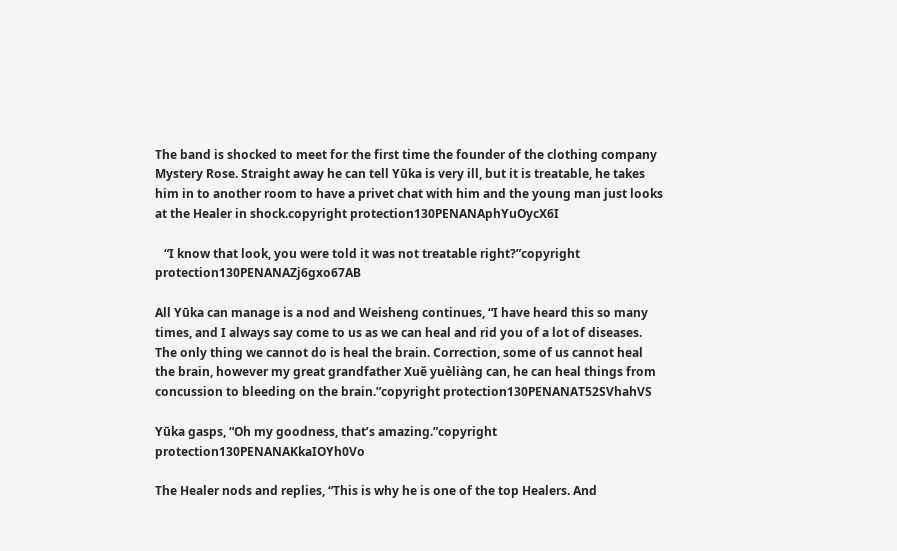The band is shocked to meet for the first time the founder of the clothing company Mystery Rose. Straight away he can tell Yūka is very ill, but it is treatable, he takes him in to another room to have a privet chat with him and the young man just looks at the Healer in shock.copyright protection130PENANAphYuOycX6I

   “I know that look, you were told it was not treatable right?”copyright protection130PENANAZj6gxo67AB

All Yūka can manage is a nod and Weisheng continues, “I have heard this so many times, and I always say come to us as we can heal and rid you of a lot of diseases. The only thing we cannot do is heal the brain. Correction, some of us cannot heal the brain, however my great grandfather Xuě yuèliàng can, he can heal things from concussion to bleeding on the brain.”copyright protection130PENANAT52SVhahVS

Yūka gasps, “Oh my goodness, that’s amazing.”copyright protection130PENANAKkaIOYh0Vo

The Healer nods and replies, “This is why he is one of the top Healers. And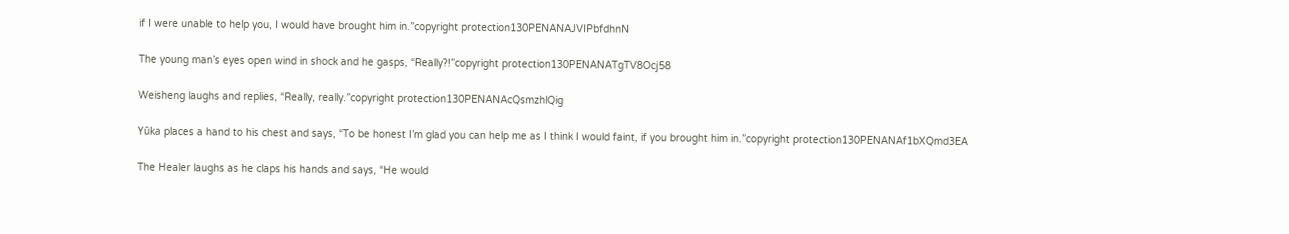if I were unable to help you, I would have brought him in.”copyright protection130PENANAJVIPbfdhnN

The young man’s eyes open wind in shock and he gasps, “Really?!”copyright protection130PENANATgTV8Ocj58

Weisheng laughs and replies, “Really, really.”copyright protection130PENANAcQsmzhlQig

Yūka places a hand to his chest and says, “To be honest I’m glad you can help me as I think I would faint, if you brought him in.”copyright protection130PENANAf1bXQmd3EA

The Healer laughs as he claps his hands and says, “He would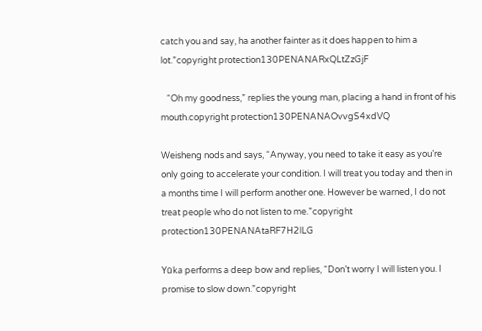catch you and say, ha another fainter as it does happen to him a lot.”copyright protection130PENANARxQLtZzGjF

   “Oh my goodness,” replies the young man, placing a hand in front of his mouth.copyright protection130PENANAOvvgS4xdVQ

Weisheng nods and says, “Anyway, you need to take it easy as you’re only going to accelerate your condition. I will treat you today and then in a months time I will perform another one. However be warned, I do not treat people who do not listen to me.”copyright protection130PENANAtaRF7H2lLG

Yūka performs a deep bow and replies, “Don’t worry I will listen you. I promise to slow down.”copyright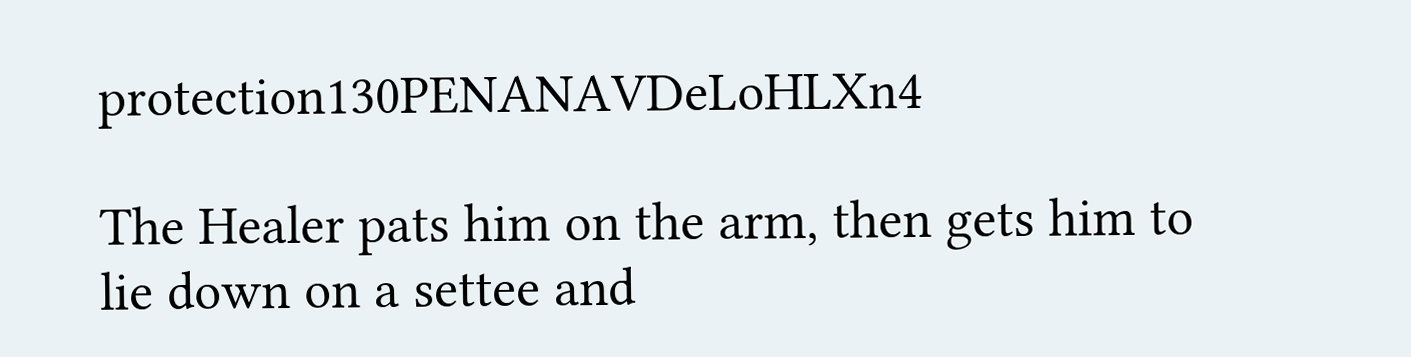protection130PENANAVDeLoHLXn4

The Healer pats him on the arm, then gets him to lie down on a settee and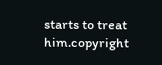starts to treat him.copyright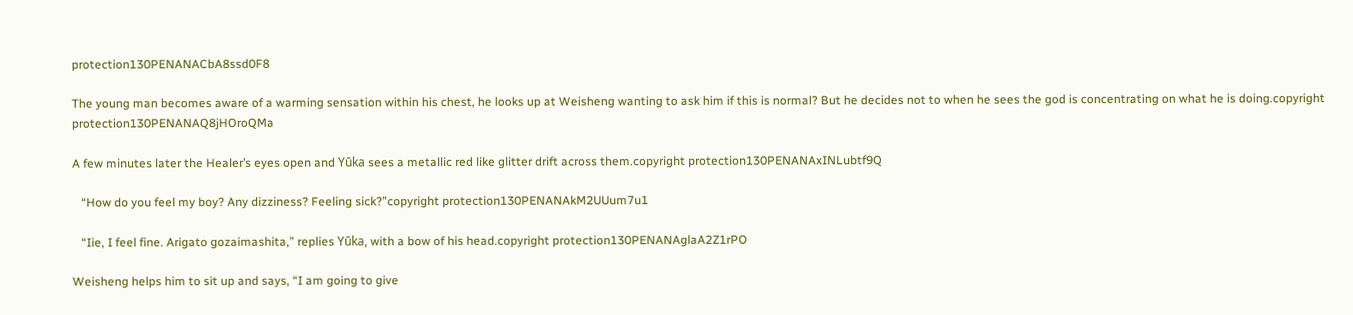protection130PENANACbA8ssd0F8

The young man becomes aware of a warming sensation within his chest, he looks up at Weisheng wanting to ask him if this is normal? But he decides not to when he sees the god is concentrating on what he is doing.copyright protection130PENANAQ8jHOroQMa

A few minutes later the Healer’s eyes open and Yūka sees a metallic red like glitter drift across them.copyright protection130PENANAxINLubtf9Q

   “How do you feel my boy? Any dizziness? Feeling sick?”copyright protection130PENANAkM2UUum7u1

   “Iie, I feel fine. Arigato gozaimashita,” replies Yūka, with a bow of his head.copyright protection130PENANAglaA2Z1rPO

Weisheng helps him to sit up and says, “I am going to give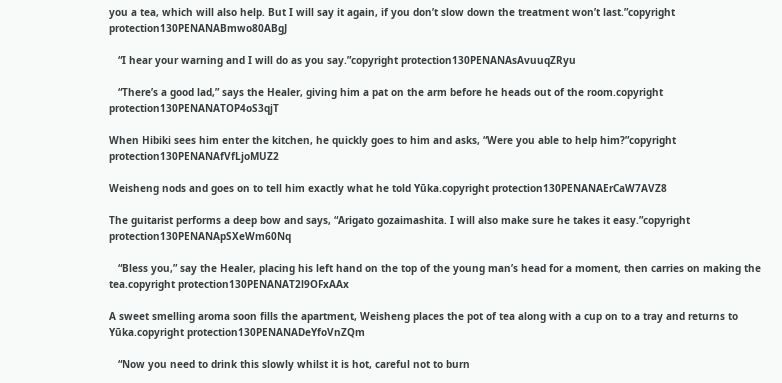you a tea, which will also help. But I will say it again, if you don’t slow down the treatment won’t last.”copyright protection130PENANABmwo80ABgJ

   “I hear your warning and I will do as you say.”copyright protection130PENANAsAvuuqZRyu

   “There’s a good lad,” says the Healer, giving him a pat on the arm before he heads out of the room.copyright protection130PENANATOP4oS3qjT

When Hibiki sees him enter the kitchen, he quickly goes to him and asks, “Were you able to help him?”copyright protection130PENANAfVfLjoMUZ2

Weisheng nods and goes on to tell him exactly what he told Yūka.copyright protection130PENANAErCaW7AVZ8

The guitarist performs a deep bow and says, “Arigato gozaimashita. I will also make sure he takes it easy.”copyright protection130PENANApSXeWm60Nq

   “Bless you,” say the Healer, placing his left hand on the top of the young man’s head for a moment, then carries on making the tea.copyright protection130PENANAT2l9OFxAAx

A sweet smelling aroma soon fills the apartment, Weisheng places the pot of tea along with a cup on to a tray and returns to Yūka.copyright protection130PENANADeYfoVnZQm

   “Now you need to drink this slowly whilst it is hot, careful not to burn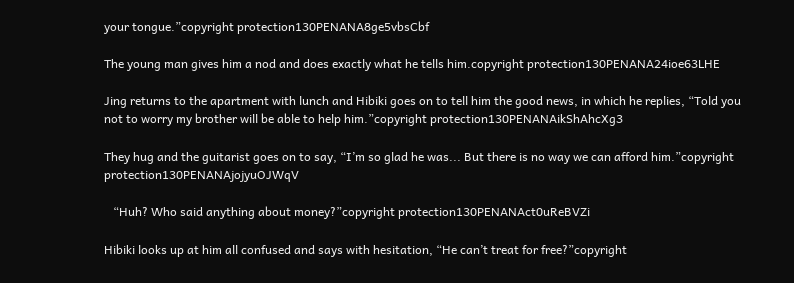your tongue.”copyright protection130PENANA8ge5vbsCbf

The young man gives him a nod and does exactly what he tells him.copyright protection130PENANA24ioe63LHE

Jing returns to the apartment with lunch and Hibiki goes on to tell him the good news, in which he replies, “Told you not to worry my brother will be able to help him.”copyright protection130PENANAikShAhcXg3

They hug and the guitarist goes on to say, “I’m so glad he was... But there is no way we can afford him.”copyright protection130PENANAjojyuOJWqV

   “Huh? Who said anything about money?”copyright protection130PENANAct0uReBVZi

Hibiki looks up at him all confused and says with hesitation, “He can’t treat for free?”copyright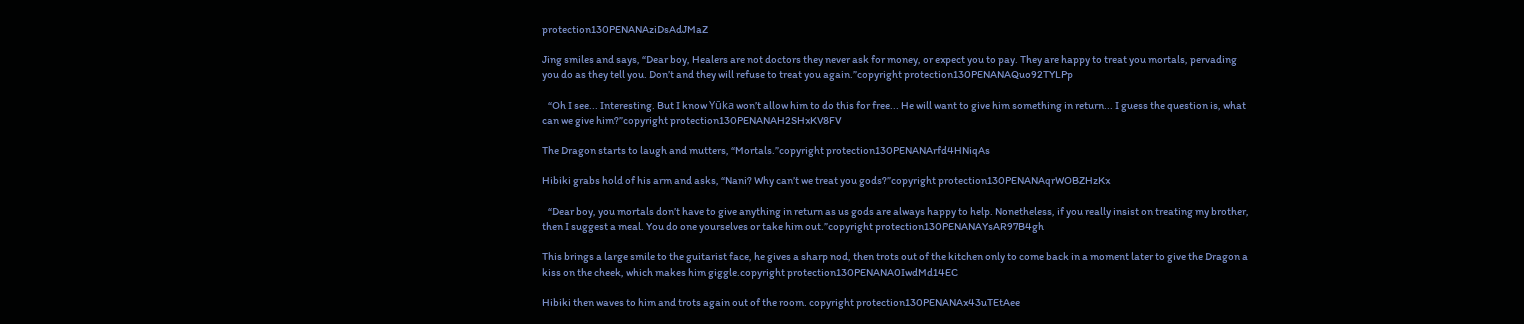protection130PENANAziDsAdJMaZ

Jing smiles and says, “Dear boy, Healers are not doctors they never ask for money, or expect you to pay. They are happy to treat you mortals, pervading you do as they tell you. Don’t and they will refuse to treat you again.”copyright protection130PENANAQuo92TYLPp

   “Oh I see... Interesting. But I know Yūka won’t allow him to do this for free... He will want to give him something in return... I guess the question is, what can we give him?”copyright protection130PENANAH2SHxKV8FV

The Dragon starts to laugh and mutters, “Mortals.”copyright protection130PENANArfd4HNiqAs

Hibiki grabs hold of his arm and asks, “Nani? Why can’t we treat you gods?”copyright protection130PENANAqrWOBZHzKx

   “Dear boy, you mortals don’t have to give anything in return as us gods are always happy to help. Nonetheless, if you really insist on treating my brother, then I suggest a meal. You do one yourselves or take him out.”copyright protection130PENANAYsAR97B4gh

This brings a large smile to the guitarist face, he gives a sharp nod, then trots out of the kitchen only to come back in a moment later to give the Dragon a kiss on the cheek, which makes him giggle.copyright protection130PENANA0IwdMd14EC

Hibiki then waves to him and trots again out of the room. copyright protection130PENANAx43uTEtAee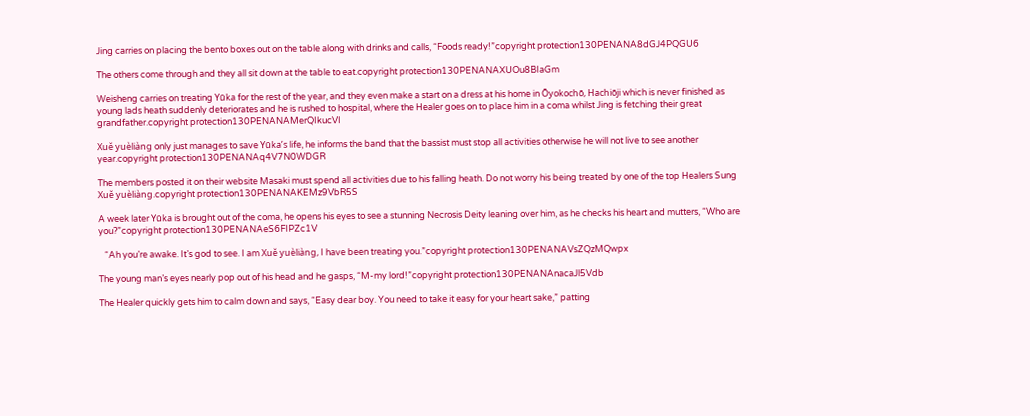Jing carries on placing the bento boxes out on the table along with drinks and calls, “Foods ready!”copyright protection130PENANA8dGJ4PQGU6

The others come through and they all sit down at the table to eat.copyright protection130PENANAXUOu8BIaGm

Weisheng carries on treating Yūka for the rest of the year, and they even make a start on a dress at his home in Ōyokochō, Hachiōji which is never finished as young lads heath suddenly deteriorates and he is rushed to hospital, where the Healer goes on to place him in a coma whilst Jing is fetching their great grandfather.copyright protection130PENANAMerQIkucVI

Xuě yuèliàng only just manages to save Yūka’s life, he informs the band that the bassist must stop all activities otherwise he will not live to see another year.copyright protection130PENANAq4V7N0WDGR

The members posted it on their website Masaki must spend all activities due to his falling heath. Do not worry his being treated by one of the top Healers Sung Xuě yuèliàng.copyright protection130PENANAKEMz9VbR5S

A week later Yūka is brought out of the coma, he opens his eyes to see a stunning Necrosis Deity leaning over him, as he checks his heart and mutters, “Who are you?”copyright protection130PENANAeS6FIPZc1V

   “Ah you’re awake. It’s god to see. I am Xuě yuèliàng, I have been treating you.”copyright protection130PENANAVsZQzMQwpx

The young man’s eyes nearly pop out of his head and he gasps, “M-my lord!”copyright protection130PENANAnacaJl5Vdb

The Healer quickly gets him to calm down and says, “Easy dear boy. You need to take it easy for your heart sake,” patting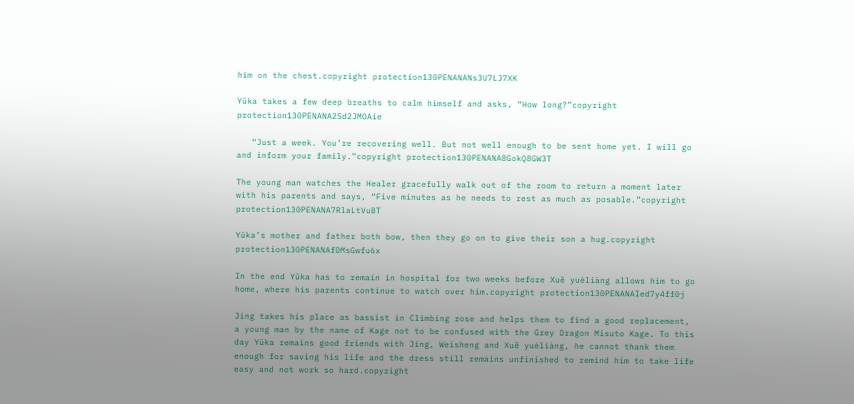him on the chest.copyright protection130PENANANs3U7LJ7XK

Yūka takes a few deep breaths to calm himself and asks, “How long?”copyright protection130PENANA2Sd2JMOAie

   “Just a week. You’re recovering well. But not well enough to be sent home yet. I will go and inform your family.”copyright protection130PENANA8GokQ8GW3T

The young man watches the Healer gracefully walk out of the room to return a moment later with his parents and says, “Five minutes as he needs to rest as much as posable.”copyright protection130PENANA7RlaLtVuBT

Yūka’s mother and father both bow, then they go on to give their son a hug.copyright protection130PENANAfDMsGwfu6x

In the end Yūka has to remain in hospital for two weeks before Xuě yuèliàng allows him to go home, where his parents continue to watch over him.copyright protection130PENANAIed7y4ff0j

Jing takes his place as bassist in Climbing rose and helps them to find a good replacement, a young man by the name of Kage not to be confused with the Grey Dragon Misuto Kage. To this day Yūka remains good friends with Jing, Weisheng and Xuě yuèliàng, he cannot thank them enough for saving his life and the dress still remains unfinished to remind him to take life easy and not work so hard.copyright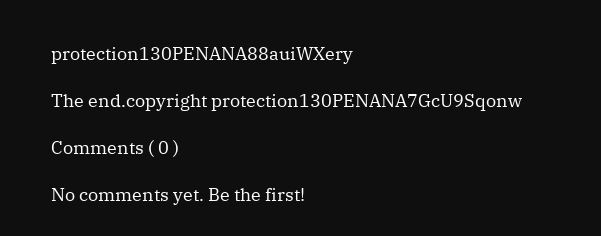protection130PENANA88auiWXery

The end.copyright protection130PENANA7GcU9Sqonw

Comments ( 0 )

No comments yet. Be the first!